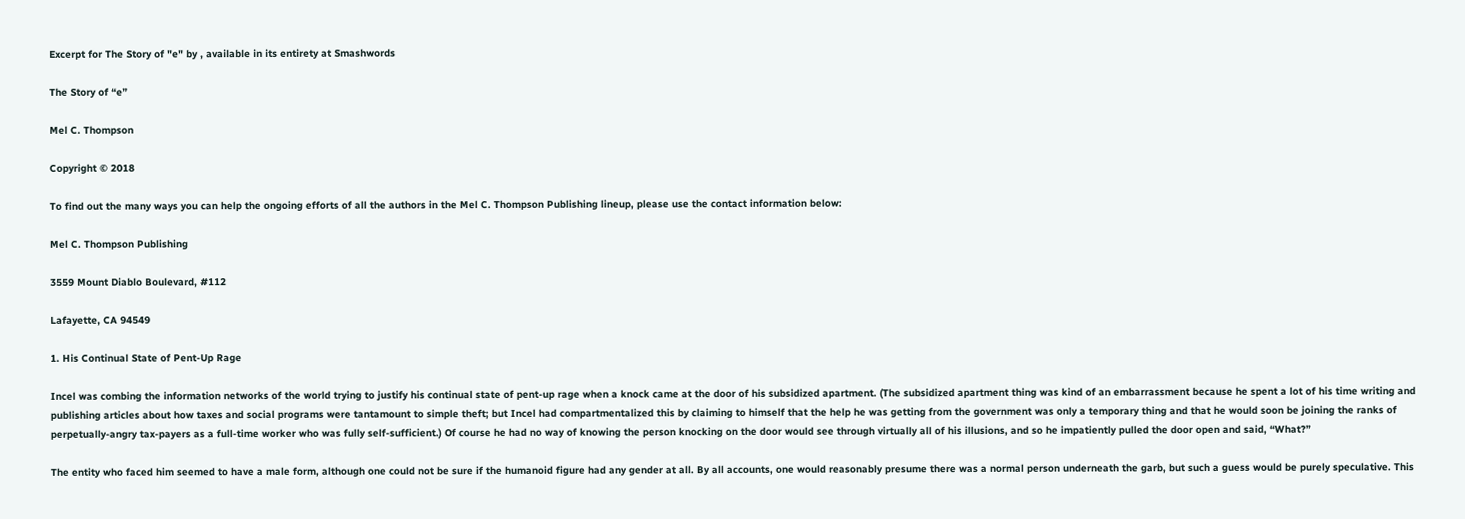Excerpt for The Story of "e" by , available in its entirety at Smashwords

The Story of “e”

Mel C. Thompson

Copyright © 2018

To find out the many ways you can help the ongoing efforts of all the authors in the Mel C. Thompson Publishing lineup, please use the contact information below:

Mel C. Thompson Publishing

3559 Mount Diablo Boulevard, #112

Lafayette, CA 94549

1. His Continual State of Pent-Up Rage

Incel was combing the information networks of the world trying to justify his continual state of pent-up rage when a knock came at the door of his subsidized apartment. (The subsidized apartment thing was kind of an embarrassment because he spent a lot of his time writing and publishing articles about how taxes and social programs were tantamount to simple theft; but Incel had compartmentalized this by claiming to himself that the help he was getting from the government was only a temporary thing and that he would soon be joining the ranks of perpetually-angry tax-payers as a full-time worker who was fully self-sufficient.) Of course he had no way of knowing the person knocking on the door would see through virtually all of his illusions, and so he impatiently pulled the door open and said, “What?”

The entity who faced him seemed to have a male form, although one could not be sure if the humanoid figure had any gender at all. By all accounts, one would reasonably presume there was a normal person underneath the garb, but such a guess would be purely speculative. This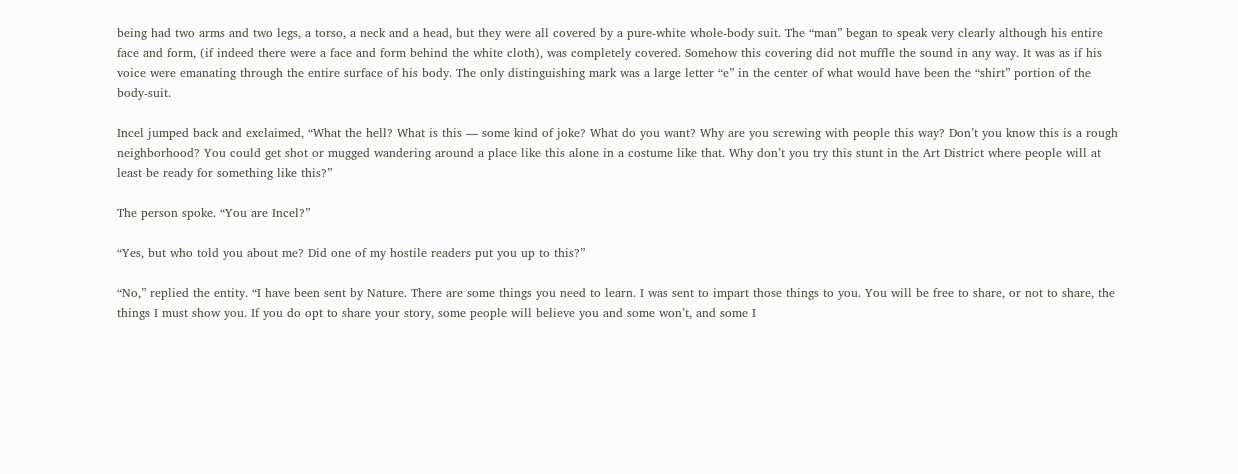being had two arms and two legs, a torso, a neck and a head, but they were all covered by a pure-white whole-body suit. The “man” began to speak very clearly although his entire face and form, (if indeed there were a face and form behind the white cloth), was completely covered. Somehow this covering did not muffle the sound in any way. It was as if his voice were emanating through the entire surface of his body. The only distinguishing mark was a large letter “e” in the center of what would have been the “shirt” portion of the body-suit.

Incel jumped back and exclaimed, “What the hell? What is this — some kind of joke? What do you want? Why are you screwing with people this way? Don’t you know this is a rough neighborhood? You could get shot or mugged wandering around a place like this alone in a costume like that. Why don’t you try this stunt in the Art District where people will at least be ready for something like this?”

The person spoke. “You are Incel?”

“Yes, but who told you about me? Did one of my hostile readers put you up to this?”

“No,” replied the entity. “I have been sent by Nature. There are some things you need to learn. I was sent to impart those things to you. You will be free to share, or not to share, the things I must show you. If you do opt to share your story, some people will believe you and some won’t, and some I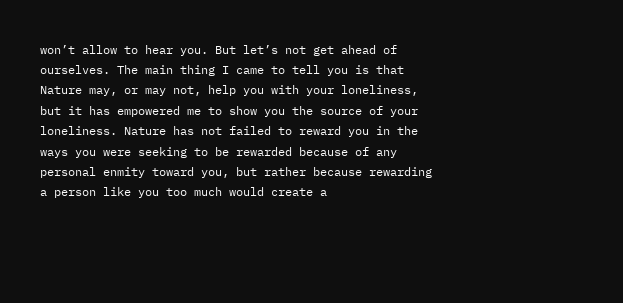won’t allow to hear you. But let’s not get ahead of ourselves. The main thing I came to tell you is that Nature may, or may not, help you with your loneliness, but it has empowered me to show you the source of your loneliness. Nature has not failed to reward you in the ways you were seeking to be rewarded because of any personal enmity toward you, but rather because rewarding a person like you too much would create a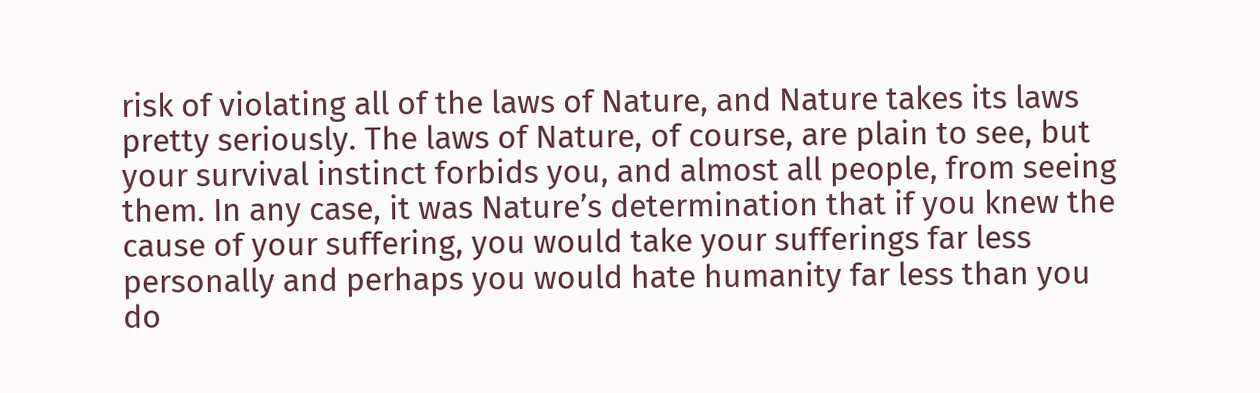risk of violating all of the laws of Nature, and Nature takes its laws pretty seriously. The laws of Nature, of course, are plain to see, but your survival instinct forbids you, and almost all people, from seeing them. In any case, it was Nature’s determination that if you knew the cause of your suffering, you would take your sufferings far less personally and perhaps you would hate humanity far less than you do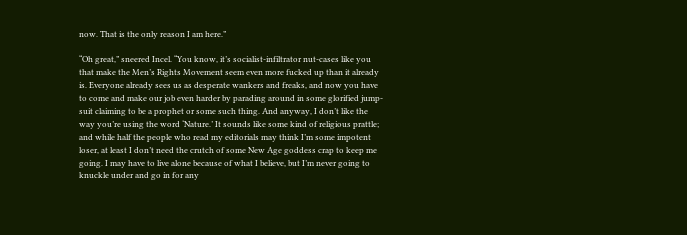now. That is the only reason I am here.”

“Oh great,” sneered Incel. “You know, it’s socialist-infiltrator nut-cases like you that make the Men’s Rights Movement seem even more fucked up than it already is. Everyone already sees us as desperate wankers and freaks, and now you have to come and make our job even harder by parading around in some glorified jump-suit claiming to be a prophet or some such thing. And anyway, I don’t like the way you’re using the word ‘Nature.’ It sounds like some kind of religious prattle; and while half the people who read my editorials may think I’m some impotent loser, at least I don’t need the crutch of some New Age goddess crap to keep me going. I may have to live alone because of what I believe, but I’m never going to knuckle under and go in for any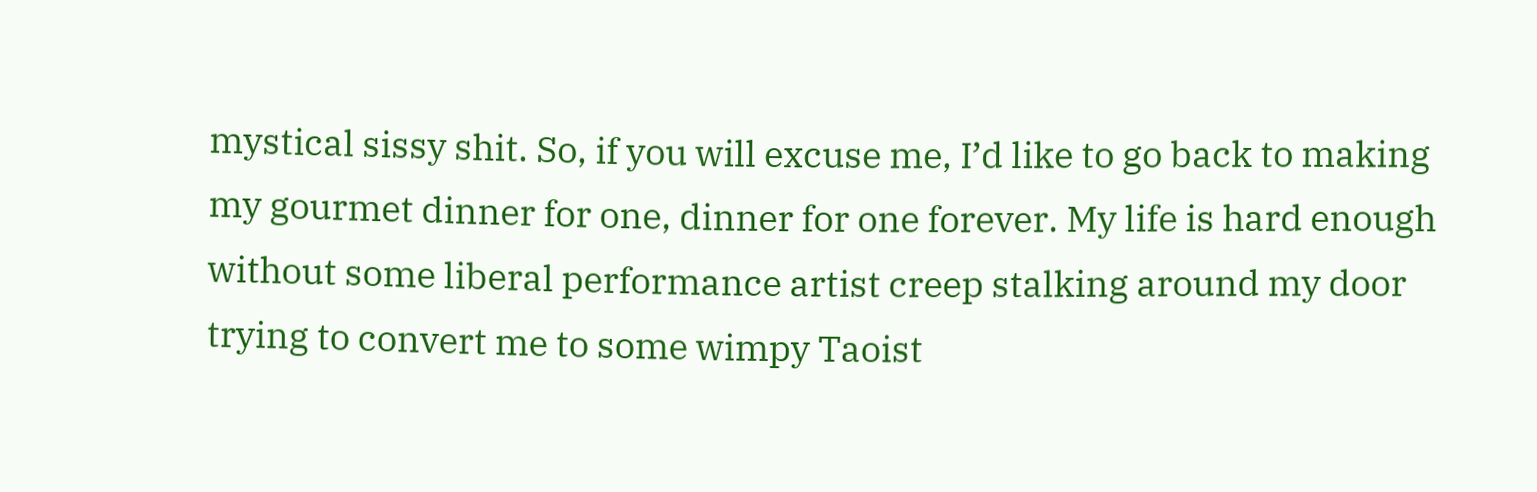mystical sissy shit. So, if you will excuse me, I’d like to go back to making my gourmet dinner for one, dinner for one forever. My life is hard enough without some liberal performance artist creep stalking around my door trying to convert me to some wimpy Taoist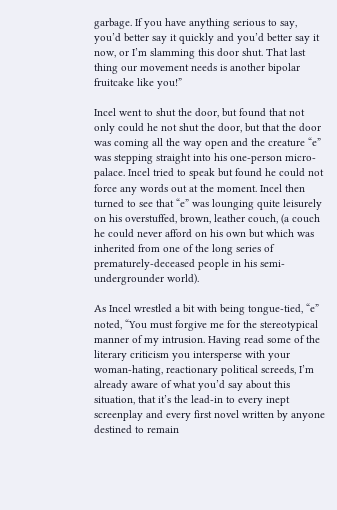garbage. If you have anything serious to say, you’d better say it quickly and you’d better say it now, or I’m slamming this door shut. That last thing our movement needs is another bipolar fruitcake like you!”

Incel went to shut the door, but found that not only could he not shut the door, but that the door was coming all the way open and the creature “e” was stepping straight into his one-person micro-palace. Incel tried to speak but found he could not force any words out at the moment. Incel then turned to see that “e” was lounging quite leisurely on his overstuffed, brown, leather couch, (a couch he could never afford on his own but which was inherited from one of the long series of prematurely-deceased people in his semi-undergrounder world).

As Incel wrestled a bit with being tongue-tied, “e” noted, “You must forgive me for the stereotypical manner of my intrusion. Having read some of the literary criticism you intersperse with your woman-hating, reactionary political screeds, I’m already aware of what you’d say about this situation, that it’s the lead-in to every inept screenplay and every first novel written by anyone destined to remain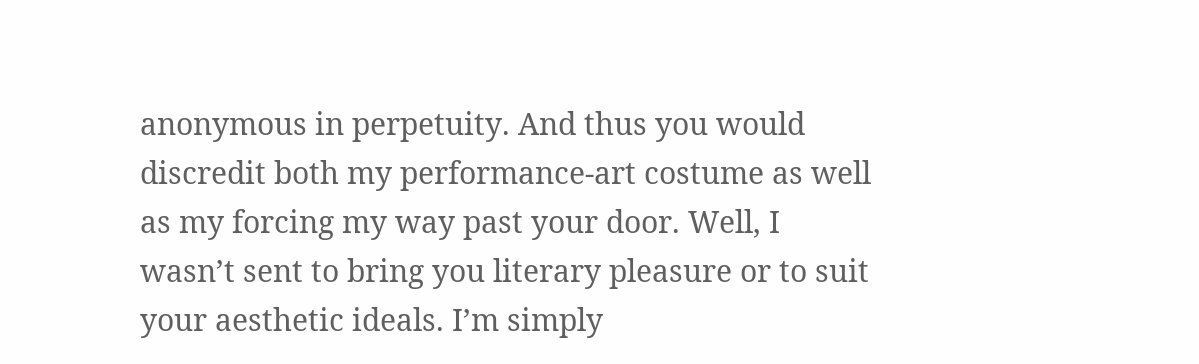anonymous in perpetuity. And thus you would discredit both my performance-art costume as well as my forcing my way past your door. Well, I wasn’t sent to bring you literary pleasure or to suit your aesthetic ideals. I’m simply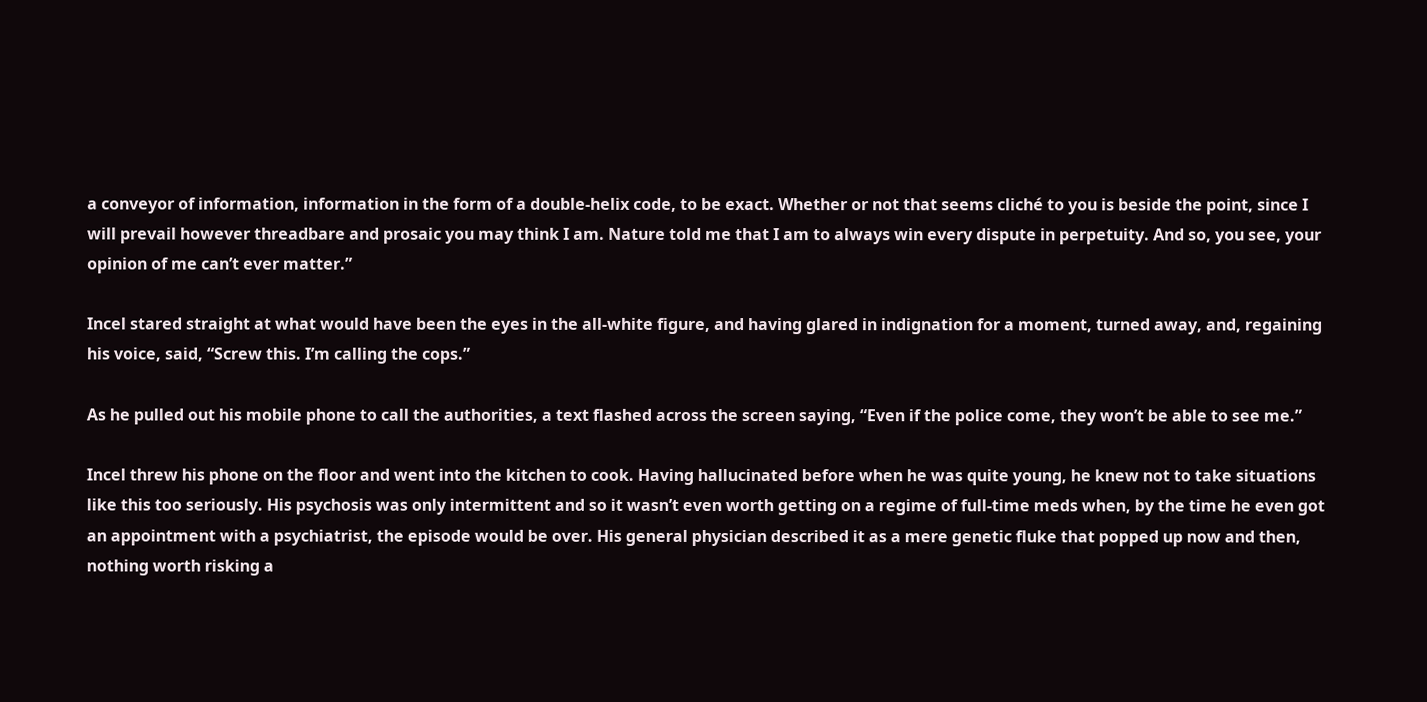a conveyor of information, information in the form of a double-helix code, to be exact. Whether or not that seems cliché to you is beside the point, since I will prevail however threadbare and prosaic you may think I am. Nature told me that I am to always win every dispute in perpetuity. And so, you see, your opinion of me can’t ever matter.”

Incel stared straight at what would have been the eyes in the all-white figure, and having glared in indignation for a moment, turned away, and, regaining his voice, said, “Screw this. I’m calling the cops.”

As he pulled out his mobile phone to call the authorities, a text flashed across the screen saying, “Even if the police come, they won’t be able to see me.”

Incel threw his phone on the floor and went into the kitchen to cook. Having hallucinated before when he was quite young, he knew not to take situations like this too seriously. His psychosis was only intermittent and so it wasn’t even worth getting on a regime of full-time meds when, by the time he even got an appointment with a psychiatrist, the episode would be over. His general physician described it as a mere genetic fluke that popped up now and then, nothing worth risking a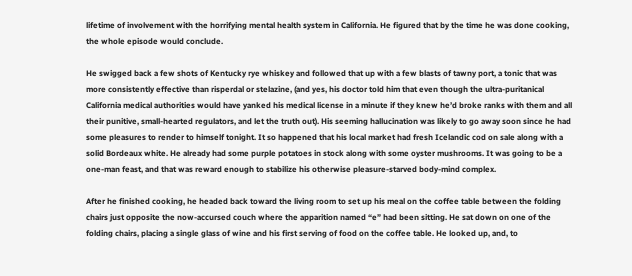lifetime of involvement with the horrifying mental health system in California. He figured that by the time he was done cooking, the whole episode would conclude.

He swigged back a few shots of Kentucky rye whiskey and followed that up with a few blasts of tawny port, a tonic that was more consistently effective than risperdal or stelazine, (and yes, his doctor told him that even though the ultra-puritanical California medical authorities would have yanked his medical license in a minute if they knew he’d broke ranks with them and all their punitive, small-hearted regulators, and let the truth out). His seeming hallucination was likely to go away soon since he had some pleasures to render to himself tonight. It so happened that his local market had fresh Icelandic cod on sale along with a solid Bordeaux white. He already had some purple potatoes in stock along with some oyster mushrooms. It was going to be a one-man feast, and that was reward enough to stabilize his otherwise pleasure-starved body-mind complex.

After he finished cooking, he headed back toward the living room to set up his meal on the coffee table between the folding chairs just opposite the now-accursed couch where the apparition named “e” had been sitting. He sat down on one of the folding chairs, placing a single glass of wine and his first serving of food on the coffee table. He looked up, and, to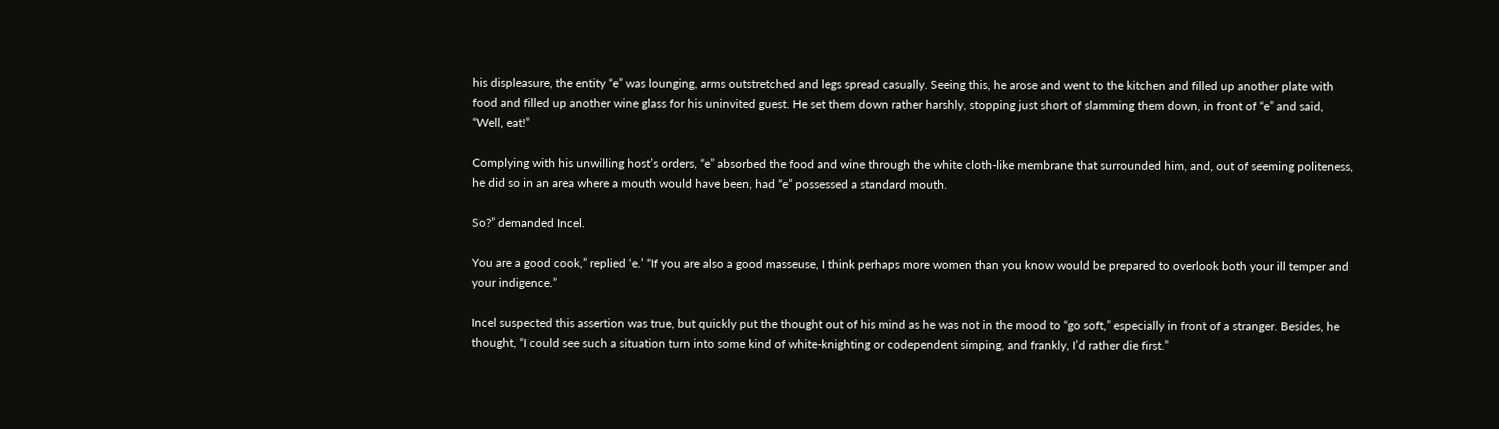his displeasure, the entity “e” was lounging, arms outstretched and legs spread casually. Seeing this, he arose and went to the kitchen and filled up another plate with food and filled up another wine glass for his uninvited guest. He set them down rather harshly, stopping just short of slamming them down, in front of “e” and said, “Well, eat!”

Complying with his unwilling host’s orders, “e” absorbed the food and wine through the white cloth-like membrane that surrounded him, and, out of seeming politeness, he did so in an area where a mouth would have been, had “e” possessed a standard mouth.

So?” demanded Incel.

You are a good cook,” replied ‘e.’ “If you are also a good masseuse, I think perhaps more women than you know would be prepared to overlook both your ill temper and your indigence.”

Incel suspected this assertion was true, but quickly put the thought out of his mind as he was not in the mood to “go soft,” especially in front of a stranger. Besides, he thought, “I could see such a situation turn into some kind of white-knighting or codependent simping, and frankly, I’d rather die first.”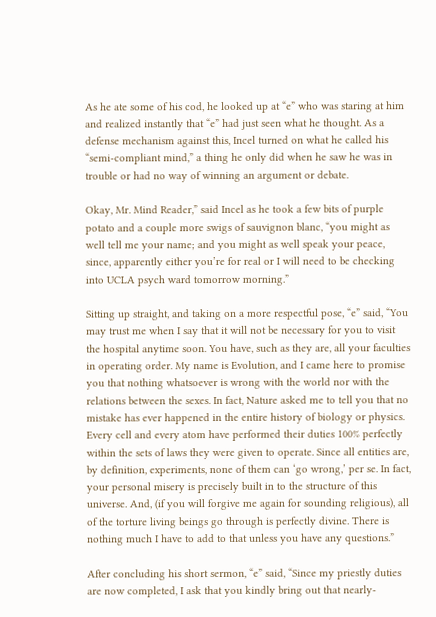As he ate some of his cod, he looked up at “e” who was staring at him and realized instantly that “e” had just seen what he thought. As a defense mechanism against this, Incel turned on what he called his “semi-compliant mind,” a thing he only did when he saw he was in trouble or had no way of winning an argument or debate.

Okay, Mr. Mind Reader,” said Incel as he took a few bits of purple potato and a couple more swigs of sauvignon blanc, “you might as well tell me your name; and you might as well speak your peace, since, apparently either you’re for real or I will need to be checking into UCLA psych ward tomorrow morning.”

Sitting up straight, and taking on a more respectful pose, “e” said, “You may trust me when I say that it will not be necessary for you to visit the hospital anytime soon. You have, such as they are, all your faculties in operating order. My name is Evolution, and I came here to promise you that nothing whatsoever is wrong with the world nor with the relations between the sexes. In fact, Nature asked me to tell you that no mistake has ever happened in the entire history of biology or physics. Every cell and every atom have performed their duties 100% perfectly within the sets of laws they were given to operate. Since all entities are, by definition, experiments, none of them can ‘go wrong,’ per se. In fact, your personal misery is precisely built in to the structure of this universe. And, (if you will forgive me again for sounding religious), all of the torture living beings go through is perfectly divine. There is nothing much I have to add to that unless you have any questions.”

After concluding his short sermon, “e” said, “Since my priestly duties are now completed, I ask that you kindly bring out that nearly-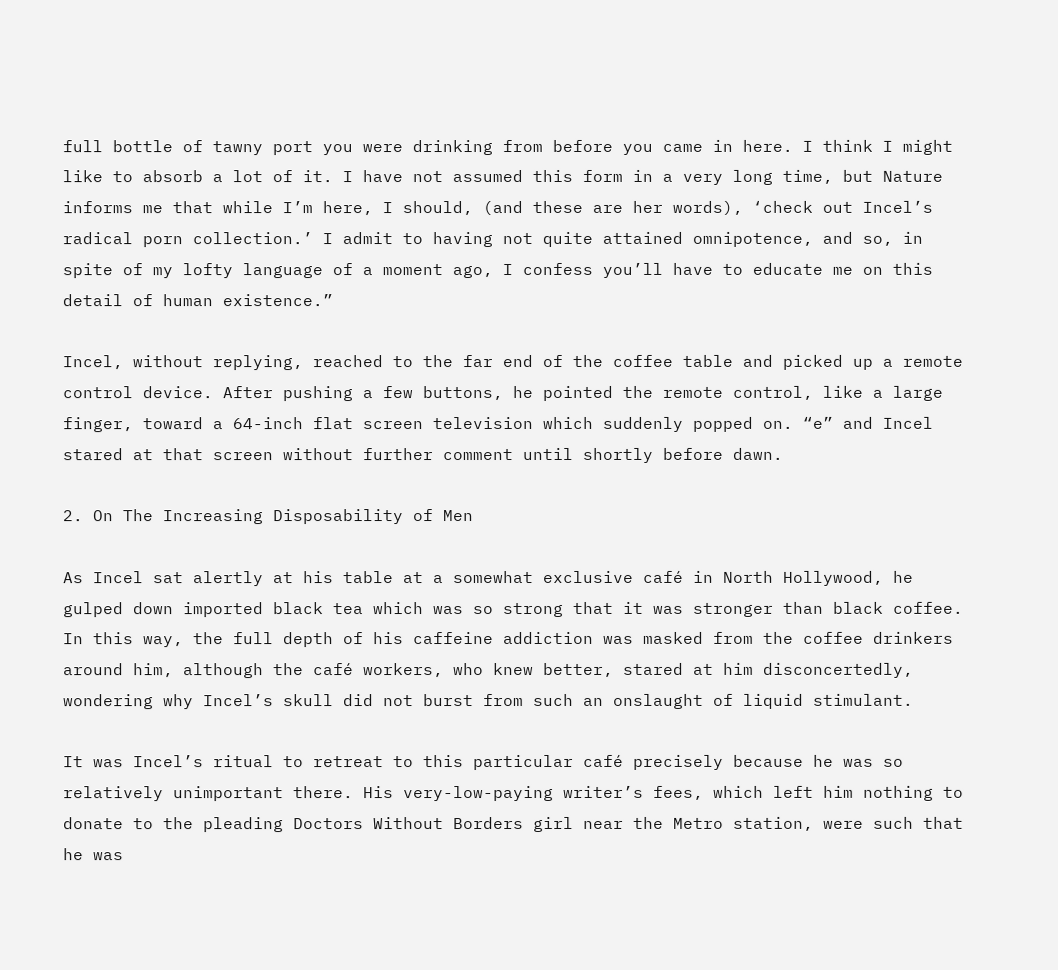full bottle of tawny port you were drinking from before you came in here. I think I might like to absorb a lot of it. I have not assumed this form in a very long time, but Nature informs me that while I’m here, I should, (and these are her words), ‘check out Incel’s radical porn collection.’ I admit to having not quite attained omnipotence, and so, in spite of my lofty language of a moment ago, I confess you’ll have to educate me on this detail of human existence.”

Incel, without replying, reached to the far end of the coffee table and picked up a remote control device. After pushing a few buttons, he pointed the remote control, like a large finger, toward a 64-inch flat screen television which suddenly popped on. “e” and Incel stared at that screen without further comment until shortly before dawn.

2. On The Increasing Disposability of Men

As Incel sat alertly at his table at a somewhat exclusive café in North Hollywood, he gulped down imported black tea which was so strong that it was stronger than black coffee. In this way, the full depth of his caffeine addiction was masked from the coffee drinkers around him, although the café workers, who knew better, stared at him disconcertedly, wondering why Incel’s skull did not burst from such an onslaught of liquid stimulant.

It was Incel’s ritual to retreat to this particular café precisely because he was so relatively unimportant there. His very-low-paying writer’s fees, which left him nothing to donate to the pleading Doctors Without Borders girl near the Metro station, were such that he was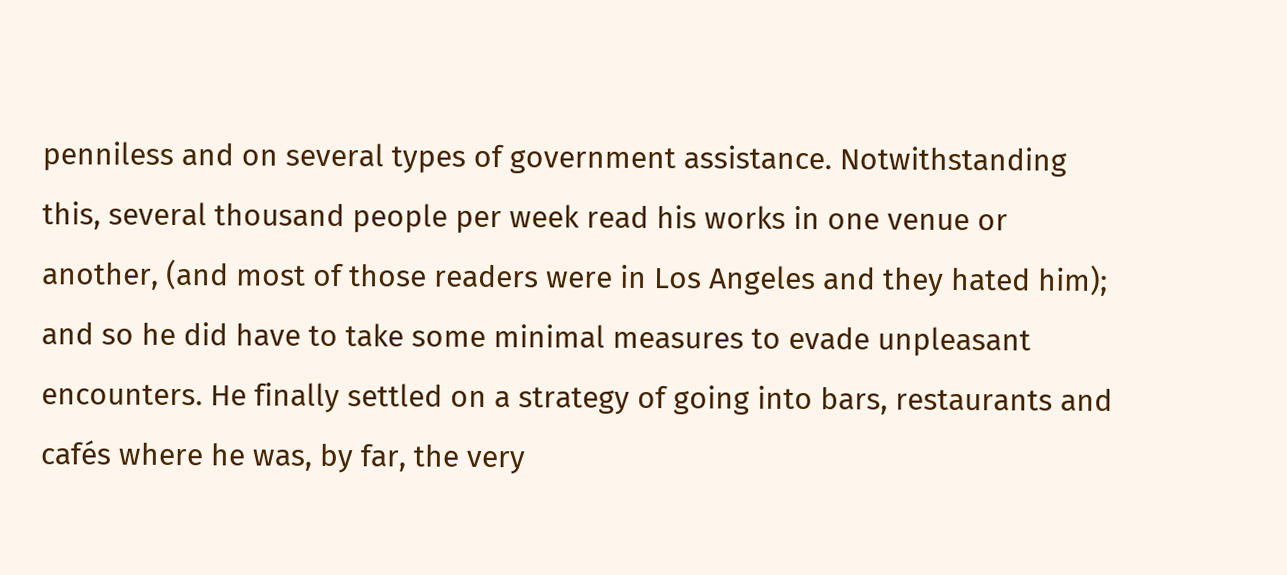penniless and on several types of government assistance. Notwithstanding this, several thousand people per week read his works in one venue or another, (and most of those readers were in Los Angeles and they hated him); and so he did have to take some minimal measures to evade unpleasant encounters. He finally settled on a strategy of going into bars, restaurants and cafés where he was, by far, the very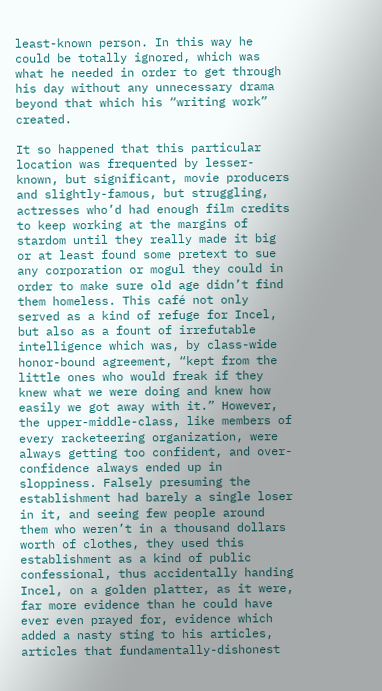least-known person. In this way he could be totally ignored, which was what he needed in order to get through his day without any unnecessary drama beyond that which his “writing work” created.

It so happened that this particular location was frequented by lesser-known, but significant, movie producers and slightly-famous, but struggling, actresses who’d had enough film credits to keep working at the margins of stardom until they really made it big or at least found some pretext to sue any corporation or mogul they could in order to make sure old age didn’t find them homeless. This café not only served as a kind of refuge for Incel, but also as a fount of irrefutable intelligence which was, by class-wide honor-bound agreement, “kept from the little ones who would freak if they knew what we were doing and knew how easily we got away with it.” However, the upper-middle-class, like members of every racketeering organization, were always getting too confident, and over-confidence always ended up in sloppiness. Falsely presuming the establishment had barely a single loser in it, and seeing few people around them who weren’t in a thousand dollars worth of clothes, they used this establishment as a kind of public confessional, thus accidentally handing Incel, on a golden platter, as it were, far more evidence than he could have ever even prayed for, evidence which added a nasty sting to his articles, articles that fundamentally-dishonest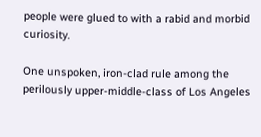people were glued to with a rabid and morbid curiosity.

One unspoken, iron-clad rule among the perilously upper-middle-class of Los Angeles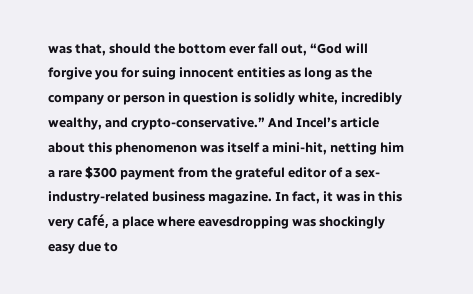was that, should the bottom ever fall out, “God will forgive you for suing innocent entities as long as the company or person in question is solidly white, incredibly wealthy, and crypto-conservative.” And Incel’s article about this phenomenon was itself a mini-hit, netting him a rare $300 payment from the grateful editor of a sex-industry-related business magazine. In fact, it was in this very café, a place where eavesdropping was shockingly easy due to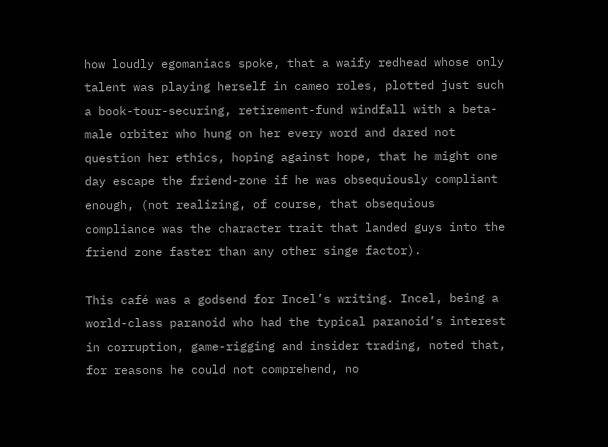how loudly egomaniacs spoke, that a waify redhead whose only talent was playing herself in cameo roles, plotted just such a book-tour-securing, retirement-fund windfall with a beta-male orbiter who hung on her every word and dared not question her ethics, hoping against hope, that he might one day escape the friend-zone if he was obsequiously compliant enough, (not realizing, of course, that obsequious compliance was the character trait that landed guys into the friend zone faster than any other singe factor).

This café was a godsend for Incel’s writing. Incel, being a world-class paranoid who had the typical paranoid’s interest in corruption, game-rigging and insider trading, noted that, for reasons he could not comprehend, no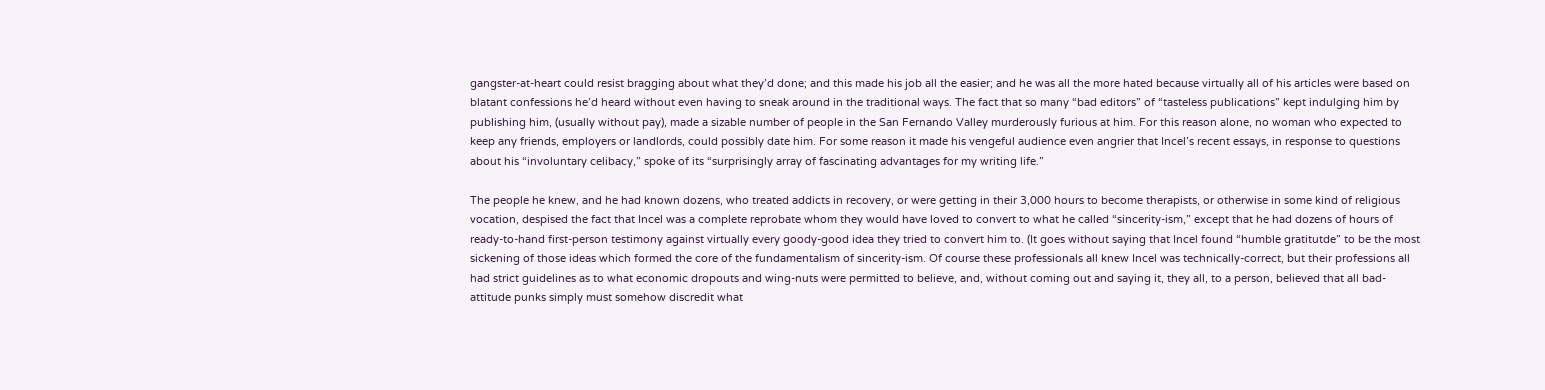gangster-at-heart could resist bragging about what they’d done; and this made his job all the easier; and he was all the more hated because virtually all of his articles were based on blatant confessions he’d heard without even having to sneak around in the traditional ways. The fact that so many “bad editors” of “tasteless publications” kept indulging him by publishing him, (usually without pay), made a sizable number of people in the San Fernando Valley murderously furious at him. For this reason alone, no woman who expected to keep any friends, employers or landlords, could possibly date him. For some reason it made his vengeful audience even angrier that Incel’s recent essays, in response to questions about his “involuntary celibacy,” spoke of its “surprisingly array of fascinating advantages for my writing life.”

The people he knew, and he had known dozens, who treated addicts in recovery, or were getting in their 3,000 hours to become therapists, or otherwise in some kind of religious vocation, despised the fact that Incel was a complete reprobate whom they would have loved to convert to what he called “sincerity-ism,” except that he had dozens of hours of ready-to-hand first-person testimony against virtually every goody-good idea they tried to convert him to. (It goes without saying that Incel found “humble gratitutde” to be the most sickening of those ideas which formed the core of the fundamentalism of sincerity-ism. Of course these professionals all knew Incel was technically-correct, but their professions all had strict guidelines as to what economic dropouts and wing-nuts were permitted to believe, and, without coming out and saying it, they all, to a person, believed that all bad-attitude punks simply must somehow discredit what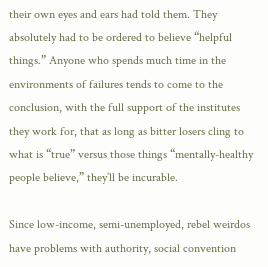their own eyes and ears had told them. They absolutely had to be ordered to believe “helpful things.” Anyone who spends much time in the environments of failures tends to come to the conclusion, with the full support of the institutes they work for, that as long as bitter losers cling to what is “true” versus those things “mentally-healthy people believe,” they’ll be incurable.

Since low-income, semi-unemployed, rebel weirdos have problems with authority, social convention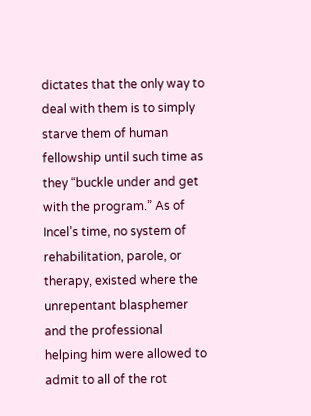dictates that the only way to deal with them is to simply starve them of human fellowship until such time as they “buckle under and get with the program.” As of Incel’s time, no system of rehabilitation, parole, or therapy, existed where the unrepentant blasphemer and the professional helping him were allowed to admit to all of the rot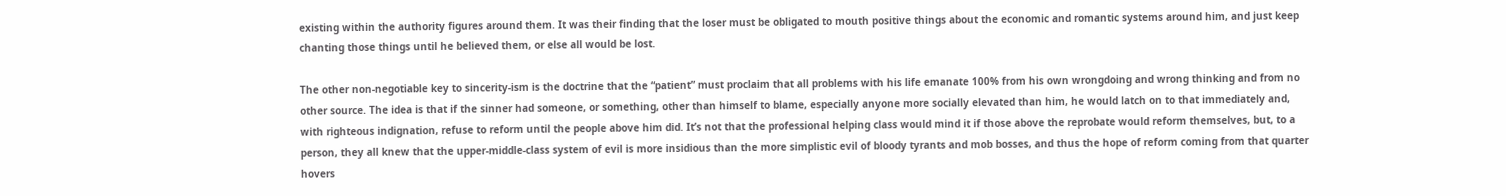existing within the authority figures around them. It was their finding that the loser must be obligated to mouth positive things about the economic and romantic systems around him, and just keep chanting those things until he believed them, or else all would be lost.

The other non-negotiable key to sincerity-ism is the doctrine that the “patient” must proclaim that all problems with his life emanate 100% from his own wrongdoing and wrong thinking and from no other source. The idea is that if the sinner had someone, or something, other than himself to blame, especially anyone more socially elevated than him, he would latch on to that immediately and, with righteous indignation, refuse to reform until the people above him did. It’s not that the professional helping class would mind it if those above the reprobate would reform themselves, but, to a person, they all knew that the upper-middle-class system of evil is more insidious than the more simplistic evil of bloody tyrants and mob bosses, and thus the hope of reform coming from that quarter hovers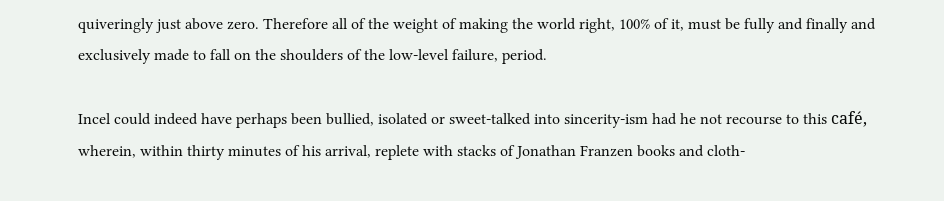quiveringly just above zero. Therefore all of the weight of making the world right, 100% of it, must be fully and finally and exclusively made to fall on the shoulders of the low-level failure, period.

Incel could indeed have perhaps been bullied, isolated or sweet-talked into sincerity-ism had he not recourse to this café, wherein, within thirty minutes of his arrival, replete with stacks of Jonathan Franzen books and cloth-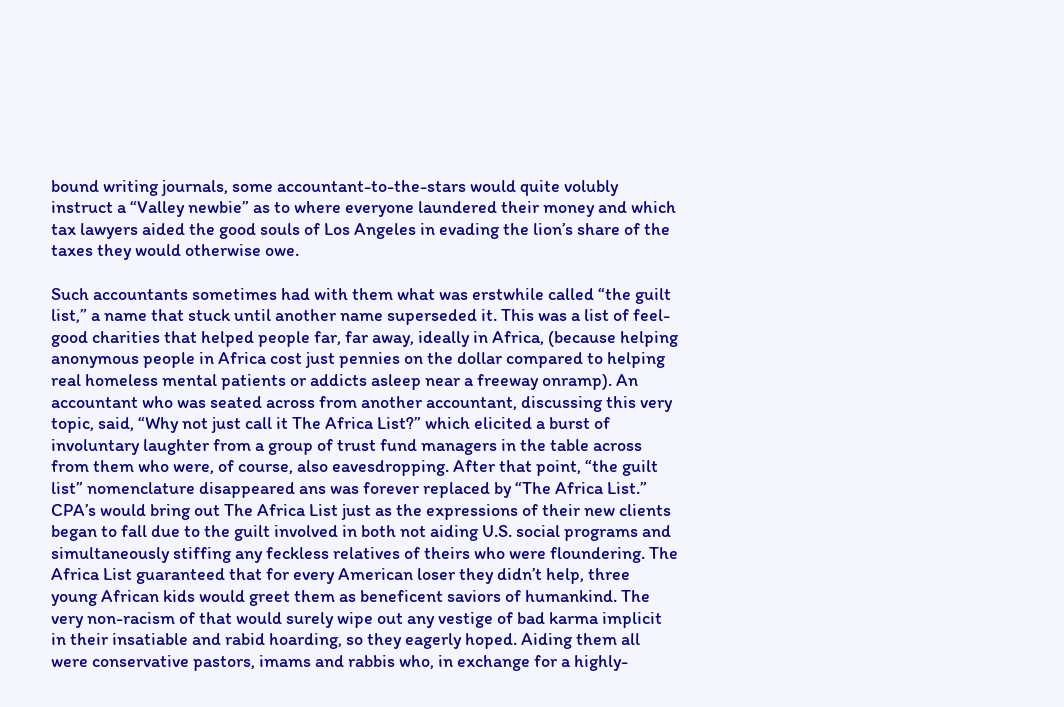bound writing journals, some accountant-to-the-stars would quite volubly instruct a “Valley newbie” as to where everyone laundered their money and which tax lawyers aided the good souls of Los Angeles in evading the lion’s share of the taxes they would otherwise owe.

Such accountants sometimes had with them what was erstwhile called “the guilt list,” a name that stuck until another name superseded it. This was a list of feel-good charities that helped people far, far away, ideally in Africa, (because helping anonymous people in Africa cost just pennies on the dollar compared to helping real homeless mental patients or addicts asleep near a freeway onramp). An accountant who was seated across from another accountant, discussing this very topic, said, “Why not just call it The Africa List?” which elicited a burst of involuntary laughter from a group of trust fund managers in the table across from them who were, of course, also eavesdropping. After that point, “the guilt list” nomenclature disappeared ans was forever replaced by “The Africa List.” CPA’s would bring out The Africa List just as the expressions of their new clients began to fall due to the guilt involved in both not aiding U.S. social programs and simultaneously stiffing any feckless relatives of theirs who were floundering. The Africa List guaranteed that for every American loser they didn’t help, three young African kids would greet them as beneficent saviors of humankind. The very non-racism of that would surely wipe out any vestige of bad karma implicit in their insatiable and rabid hoarding, so they eagerly hoped. Aiding them all were conservative pastors, imams and rabbis who, in exchange for a highly-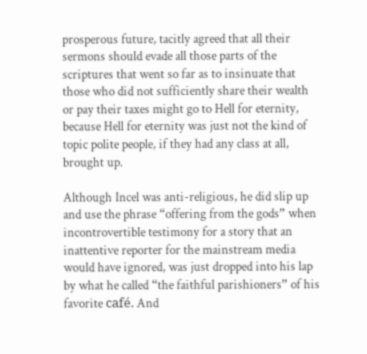prosperous future, tacitly agreed that all their sermons should evade all those parts of the scriptures that went so far as to insinuate that those who did not sufficiently share their wealth or pay their taxes might go to Hell for eternity, because Hell for eternity was just not the kind of topic polite people, if they had any class at all, brought up.

Although Incel was anti-religious, he did slip up and use the phrase “offering from the gods” when incontrovertible testimony for a story that an inattentive reporter for the mainstream media would have ignored, was just dropped into his lap by what he called “the faithful parishioners” of his favorite café. And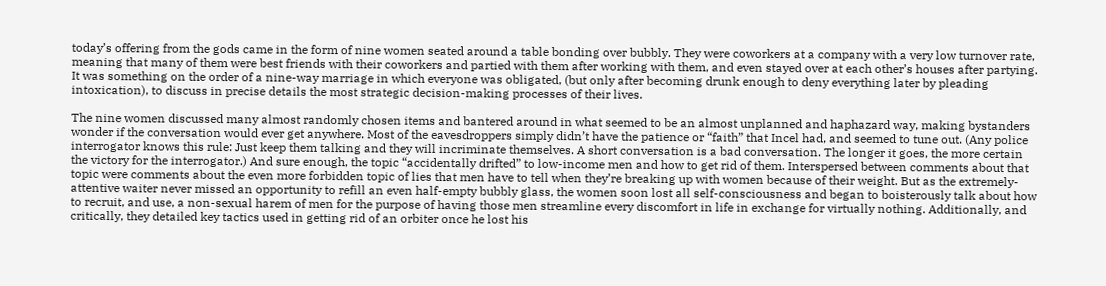today’s offering from the gods came in the form of nine women seated around a table bonding over bubbly. They were coworkers at a company with a very low turnover rate, meaning that many of them were best friends with their coworkers and partied with them after working with them, and even stayed over at each other’s houses after partying. It was something on the order of a nine-way marriage in which everyone was obligated, (but only after becoming drunk enough to deny everything later by pleading intoxication), to discuss in precise details the most strategic decision-making processes of their lives.

The nine women discussed many almost randomly chosen items and bantered around in what seemed to be an almost unplanned and haphazard way, making bystanders wonder if the conversation would ever get anywhere. Most of the eavesdroppers simply didn’t have the patience or “faith” that Incel had, and seemed to tune out. (Any police interrogator knows this rule: Just keep them talking and they will incriminate themselves. A short conversation is a bad conversation. The longer it goes, the more certain the victory for the interrogator.) And sure enough, the topic “accidentally drifted” to low-income men and how to get rid of them. Interspersed between comments about that topic were comments about the even more forbidden topic of lies that men have to tell when they’re breaking up with women because of their weight. But as the extremely-attentive waiter never missed an opportunity to refill an even half-empty bubbly glass, the women soon lost all self-consciousness and began to boisterously talk about how to recruit, and use, a non-sexual harem of men for the purpose of having those men streamline every discomfort in life in exchange for virtually nothing. Additionally, and critically, they detailed key tactics used in getting rid of an orbiter once he lost his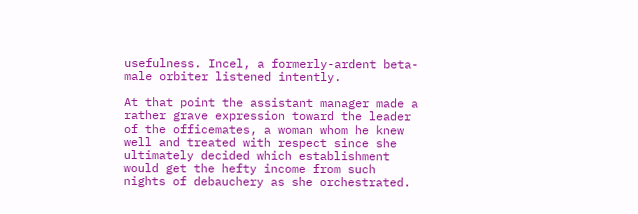usefulness. Incel, a formerly-ardent beta-male orbiter listened intently.

At that point the assistant manager made a rather grave expression toward the leader of the officemates, a woman whom he knew well and treated with respect since she ultimately decided which establishment would get the hefty income from such nights of debauchery as she orchestrated.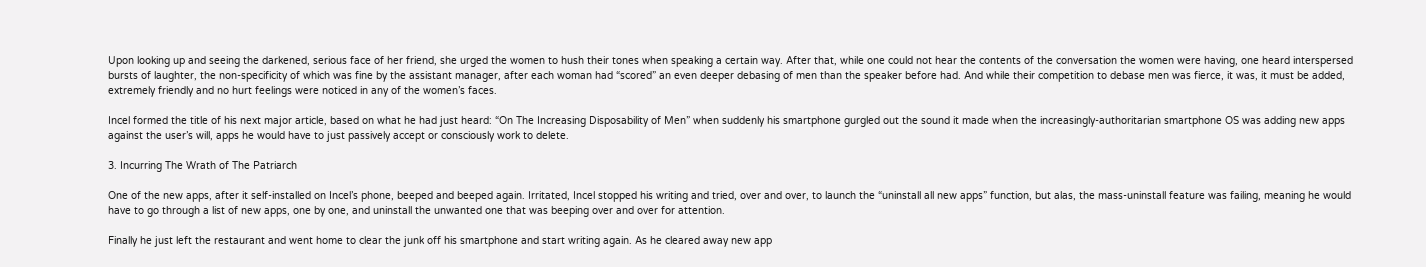Upon looking up and seeing the darkened, serious face of her friend, she urged the women to hush their tones when speaking a certain way. After that, while one could not hear the contents of the conversation the women were having, one heard interspersed bursts of laughter, the non-specificity of which was fine by the assistant manager, after each woman had “scored” an even deeper debasing of men than the speaker before had. And while their competition to debase men was fierce, it was, it must be added, extremely friendly and no hurt feelings were noticed in any of the women’s faces.

Incel formed the title of his next major article, based on what he had just heard: “On The Increasing Disposability of Men” when suddenly his smartphone gurgled out the sound it made when the increasingly-authoritarian smartphone OS was adding new apps against the user’s will, apps he would have to just passively accept or consciously work to delete.

3. Incurring The Wrath of The Patriarch

One of the new apps, after it self-installed on Incel’s phone, beeped and beeped again. Irritated, Incel stopped his writing and tried, over and over, to launch the “uninstall all new apps” function, but alas, the mass-uninstall feature was failing, meaning he would have to go through a list of new apps, one by one, and uninstall the unwanted one that was beeping over and over for attention.

Finally he just left the restaurant and went home to clear the junk off his smartphone and start writing again. As he cleared away new app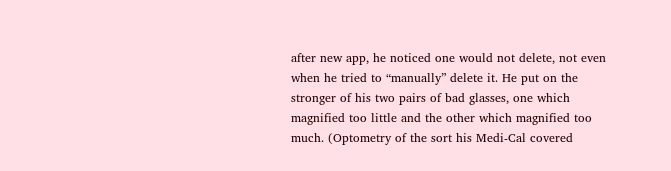after new app, he noticed one would not delete, not even when he tried to “manually” delete it. He put on the stronger of his two pairs of bad glasses, one which magnified too little and the other which magnified too much. (Optometry of the sort his Medi-Cal covered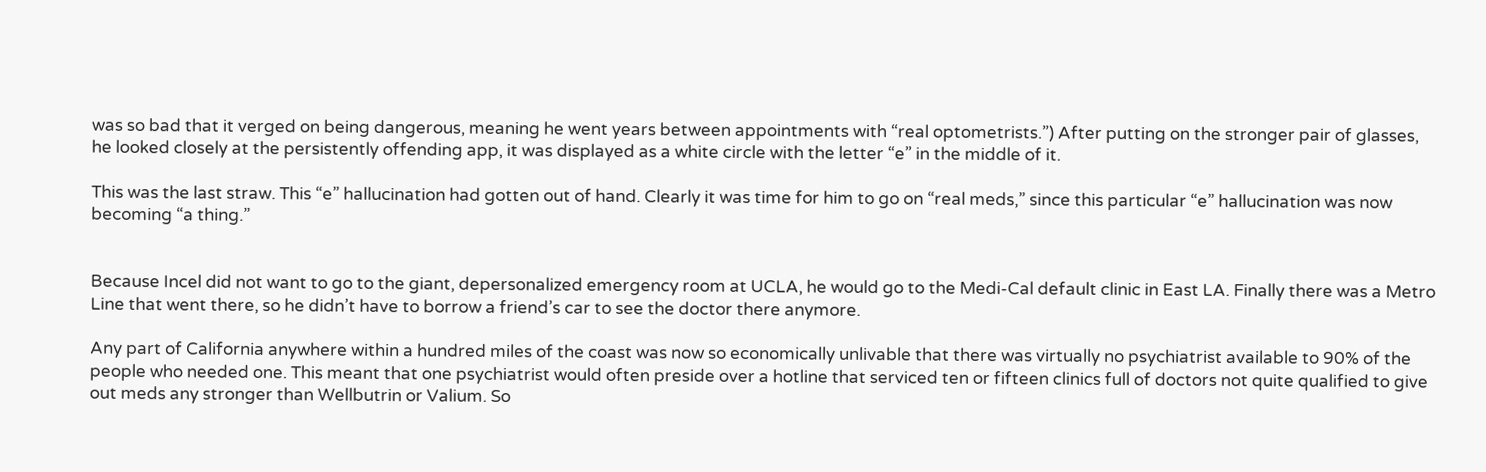was so bad that it verged on being dangerous, meaning he went years between appointments with “real optometrists.”) After putting on the stronger pair of glasses, he looked closely at the persistently offending app, it was displayed as a white circle with the letter “e” in the middle of it.

This was the last straw. This “e” hallucination had gotten out of hand. Clearly it was time for him to go on “real meds,” since this particular “e” hallucination was now becoming “a thing.”


Because Incel did not want to go to the giant, depersonalized emergency room at UCLA, he would go to the Medi-Cal default clinic in East LA. Finally there was a Metro Line that went there, so he didn’t have to borrow a friend’s car to see the doctor there anymore.

Any part of California anywhere within a hundred miles of the coast was now so economically unlivable that there was virtually no psychiatrist available to 90% of the people who needed one. This meant that one psychiatrist would often preside over a hotline that serviced ten or fifteen clinics full of doctors not quite qualified to give out meds any stronger than Wellbutrin or Valium. So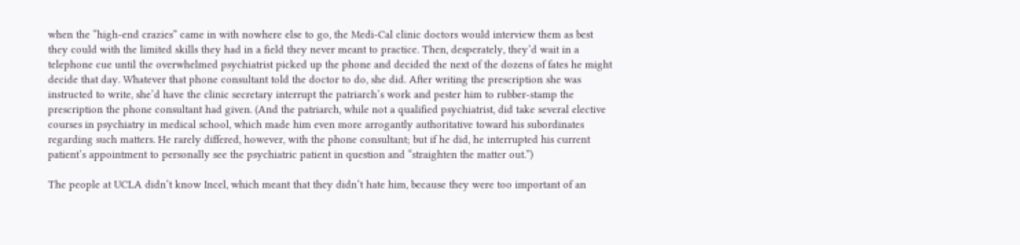when the “high-end crazies” came in with nowhere else to go, the Medi-Cal clinic doctors would interview them as best they could with the limited skills they had in a field they never meant to practice. Then, desperately, they’d wait in a telephone cue until the overwhelmed psychiatrist picked up the phone and decided the next of the dozens of fates he might decide that day. Whatever that phone consultant told the doctor to do, she did. After writing the prescription she was instructed to write, she’d have the clinic secretary interrupt the patriarch’s work and pester him to rubber-stamp the prescription the phone consultant had given. (And the patriarch, while not a qualified psychiatrist, did take several elective courses in psychiatry in medical school, which made him even more arrogantly authoritative toward his subordinates regarding such matters. He rarely differed, however, with the phone consultant; but if he did, he interrupted his current patient’s appointment to personally see the psychiatric patient in question and “straighten the matter out.”)

The people at UCLA didn’t know Incel, which meant that they didn’t hate him, because they were too important of an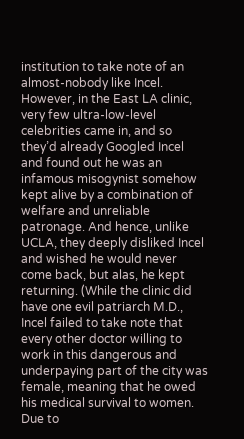institution to take note of an almost-nobody like Incel. However, in the East LA clinic, very few ultra-low-level celebrities came in, and so they’d already Googled Incel and found out he was an infamous misogynist somehow kept alive by a combination of welfare and unreliable patronage. And hence, unlike UCLA, they deeply disliked Incel and wished he would never come back, but alas, he kept returning. (While the clinic did have one evil patriarch M.D., Incel failed to take note that every other doctor willing to work in this dangerous and underpaying part of the city was female, meaning that he owed his medical survival to women. Due to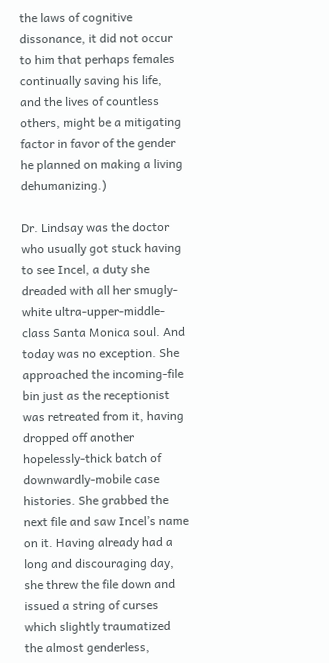the laws of cognitive dissonance, it did not occur to him that perhaps females continually saving his life, and the lives of countless others, might be a mitigating factor in favor of the gender he planned on making a living dehumanizing.)

Dr. Lindsay was the doctor who usually got stuck having to see Incel, a duty she dreaded with all her smugly-white ultra-upper-middle-class Santa Monica soul. And today was no exception. She approached the incoming-file bin just as the receptionist was retreated from it, having dropped off another hopelessly-thick batch of downwardly-mobile case histories. She grabbed the next file and saw Incel’s name on it. Having already had a long and discouraging day, she threw the file down and issued a string of curses which slightly traumatized the almost genderless,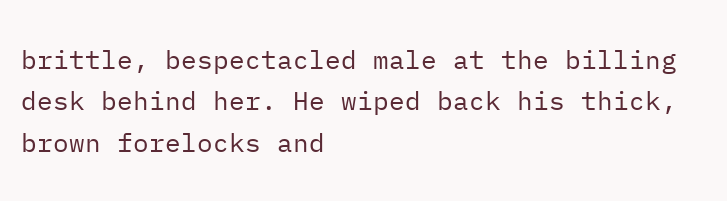brittle, bespectacled male at the billing desk behind her. He wiped back his thick, brown forelocks and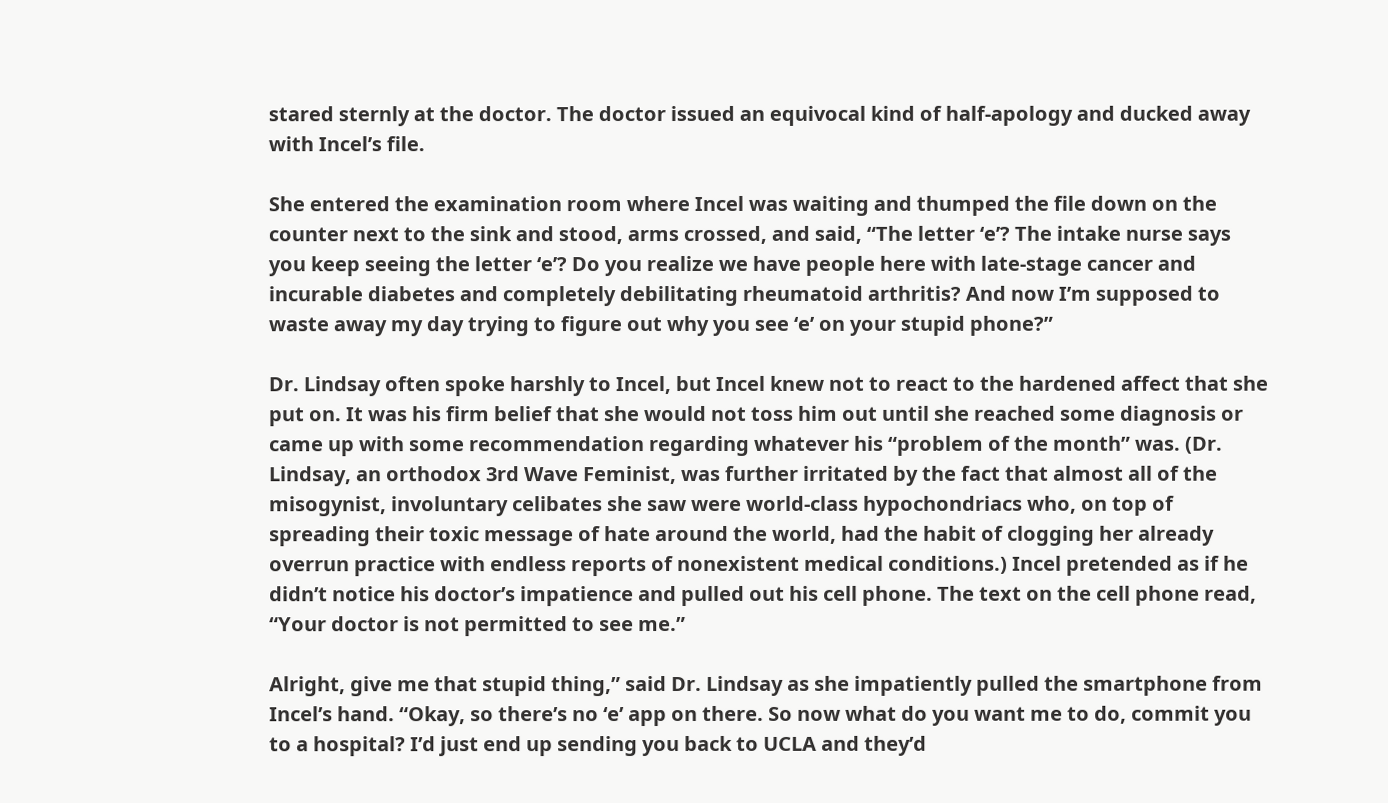stared sternly at the doctor. The doctor issued an equivocal kind of half-apology and ducked away with Incel’s file.

She entered the examination room where Incel was waiting and thumped the file down on the counter next to the sink and stood, arms crossed, and said, “The letter ‘e’? The intake nurse says you keep seeing the letter ‘e’? Do you realize we have people here with late-stage cancer and incurable diabetes and completely debilitating rheumatoid arthritis? And now I’m supposed to waste away my day trying to figure out why you see ‘e’ on your stupid phone?”

Dr. Lindsay often spoke harshly to Incel, but Incel knew not to react to the hardened affect that she put on. It was his firm belief that she would not toss him out until she reached some diagnosis or came up with some recommendation regarding whatever his “problem of the month” was. (Dr. Lindsay, an orthodox 3rd Wave Feminist, was further irritated by the fact that almost all of the misogynist, involuntary celibates she saw were world-class hypochondriacs who, on top of spreading their toxic message of hate around the world, had the habit of clogging her already overrun practice with endless reports of nonexistent medical conditions.) Incel pretended as if he didn’t notice his doctor’s impatience and pulled out his cell phone. The text on the cell phone read, “Your doctor is not permitted to see me.”

Alright, give me that stupid thing,” said Dr. Lindsay as she impatiently pulled the smartphone from Incel’s hand. “Okay, so there’s no ‘e’ app on there. So now what do you want me to do, commit you to a hospital? I’d just end up sending you back to UCLA and they’d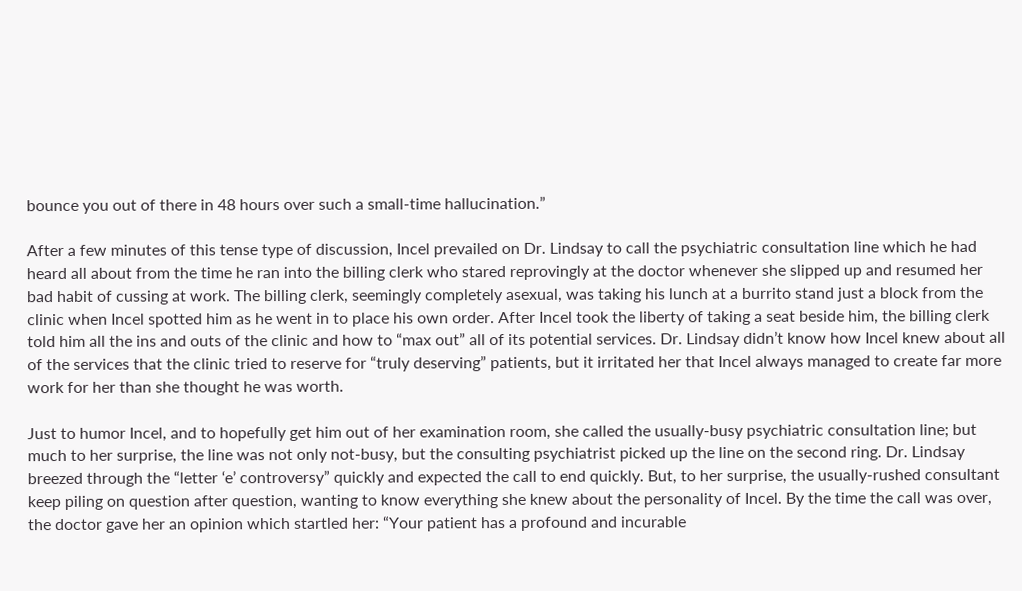bounce you out of there in 48 hours over such a small-time hallucination.”

After a few minutes of this tense type of discussion, Incel prevailed on Dr. Lindsay to call the psychiatric consultation line which he had heard all about from the time he ran into the billing clerk who stared reprovingly at the doctor whenever she slipped up and resumed her bad habit of cussing at work. The billing clerk, seemingly completely asexual, was taking his lunch at a burrito stand just a block from the clinic when Incel spotted him as he went in to place his own order. After Incel took the liberty of taking a seat beside him, the billing clerk told him all the ins and outs of the clinic and how to “max out” all of its potential services. Dr. Lindsay didn’t know how Incel knew about all of the services that the clinic tried to reserve for “truly deserving” patients, but it irritated her that Incel always managed to create far more work for her than she thought he was worth.

Just to humor Incel, and to hopefully get him out of her examination room, she called the usually-busy psychiatric consultation line; but much to her surprise, the line was not only not-busy, but the consulting psychiatrist picked up the line on the second ring. Dr. Lindsay breezed through the “letter ‘e’ controversy” quickly and expected the call to end quickly. But, to her surprise, the usually-rushed consultant keep piling on question after question, wanting to know everything she knew about the personality of Incel. By the time the call was over, the doctor gave her an opinion which startled her: “Your patient has a profound and incurable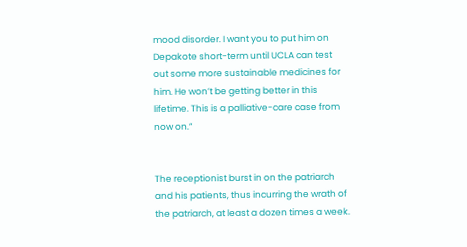mood disorder. I want you to put him on Depakote short-term until UCLA can test out some more sustainable medicines for him. He won’t be getting better in this lifetime. This is a palliative-care case from now on.”


The receptionist burst in on the patriarch and his patients, thus incurring the wrath of the patriarch, at least a dozen times a week.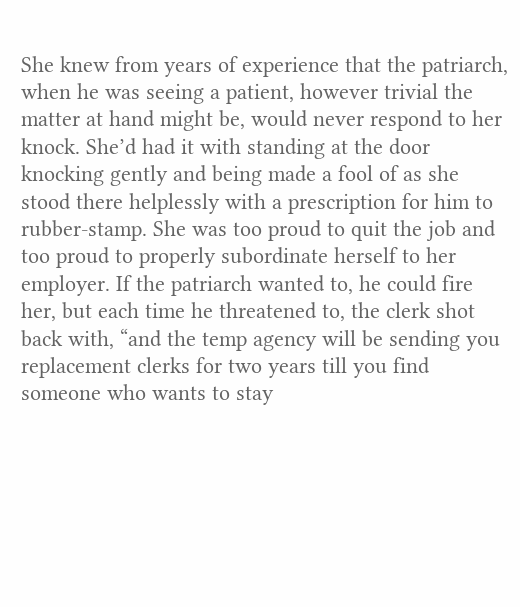She knew from years of experience that the patriarch, when he was seeing a patient, however trivial the matter at hand might be, would never respond to her knock. She’d had it with standing at the door knocking gently and being made a fool of as she stood there helplessly with a prescription for him to rubber-stamp. She was too proud to quit the job and too proud to properly subordinate herself to her employer. If the patriarch wanted to, he could fire her, but each time he threatened to, the clerk shot back with, “and the temp agency will be sending you replacement clerks for two years till you find someone who wants to stay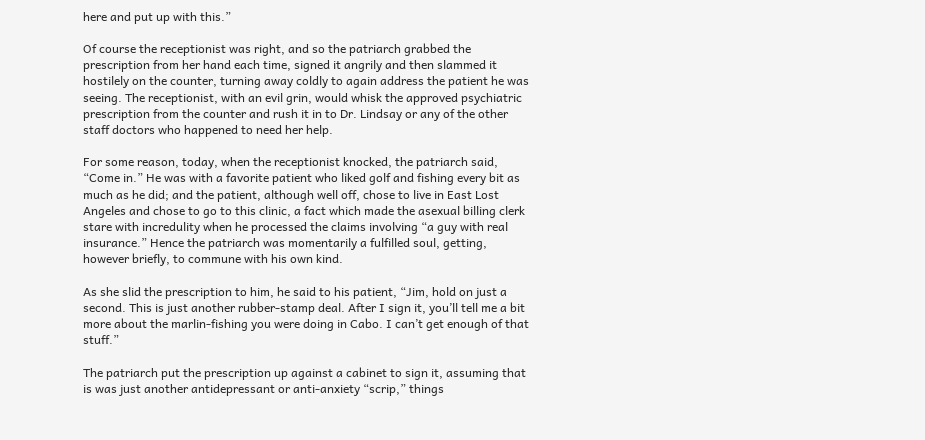here and put up with this.”

Of course the receptionist was right, and so the patriarch grabbed the prescription from her hand each time, signed it angrily and then slammed it hostilely on the counter, turning away coldly to again address the patient he was seeing. The receptionist, with an evil grin, would whisk the approved psychiatric prescription from the counter and rush it in to Dr. Lindsay or any of the other staff doctors who happened to need her help.

For some reason, today, when the receptionist knocked, the patriarch said, “Come in.” He was with a favorite patient who liked golf and fishing every bit as much as he did; and the patient, although well off, chose to live in East Lost Angeles and chose to go to this clinic, a fact which made the asexual billing clerk stare with incredulity when he processed the claims involving “a guy with real insurance.” Hence the patriarch was momentarily a fulfilled soul, getting, however briefly, to commune with his own kind.

As she slid the prescription to him, he said to his patient, “Jim, hold on just a second. This is just another rubber-stamp deal. After I sign it, you’ll tell me a bit more about the marlin-fishing you were doing in Cabo. I can’t get enough of that stuff.”

The patriarch put the prescription up against a cabinet to sign it, assuming that is was just another antidepressant or anti-anxiety “scrip,” things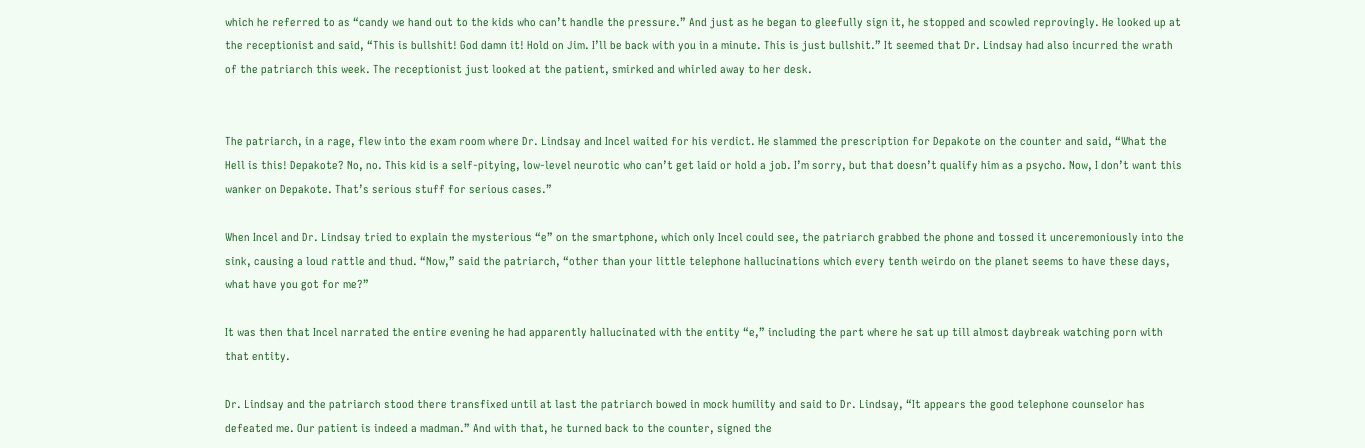which he referred to as “candy we hand out to the kids who can’t handle the pressure.” And just as he began to gleefully sign it, he stopped and scowled reprovingly. He looked up at the receptionist and said, “This is bullshit! God damn it! Hold on Jim. I’ll be back with you in a minute. This is just bullshit.” It seemed that Dr. Lindsay had also incurred the wrath of the patriarch this week. The receptionist just looked at the patient, smirked and whirled away to her desk.


The patriarch, in a rage, flew into the exam room where Dr. Lindsay and Incel waited for his verdict. He slammed the prescription for Depakote on the counter and said, “What the Hell is this! Depakote? No, no. This kid is a self-pitying, low-level neurotic who can’t get laid or hold a job. I’m sorry, but that doesn’t qualify him as a psycho. Now, I don’t want this wanker on Depakote. That’s serious stuff for serious cases.”

When Incel and Dr. Lindsay tried to explain the mysterious “e” on the smartphone, which only Incel could see, the patriarch grabbed the phone and tossed it unceremoniously into the sink, causing a loud rattle and thud. “Now,” said the patriarch, “other than your little telephone hallucinations which every tenth weirdo on the planet seems to have these days, what have you got for me?”

It was then that Incel narrated the entire evening he had apparently hallucinated with the entity “e,” including the part where he sat up till almost daybreak watching porn with that entity.

Dr. Lindsay and the patriarch stood there transfixed until at last the patriarch bowed in mock humility and said to Dr. Lindsay, “It appears the good telephone counselor has defeated me. Our patient is indeed a madman.” And with that, he turned back to the counter, signed the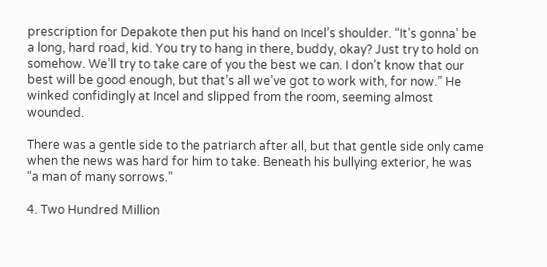prescription for Depakote then put his hand on Incel’s shoulder. “It’s gonna’ be a long, hard road, kid. You try to hang in there, buddy, okay? Just try to hold on somehow. We’ll try to take care of you the best we can. I don’t know that our best will be good enough, but that’s all we’ve got to work with, for now.” He winked confidingly at Incel and slipped from the room, seeming almost wounded.

There was a gentle side to the patriarch after all, but that gentle side only came when the news was hard for him to take. Beneath his bullying exterior, he was “a man of many sorrows.”

4. Two Hundred Million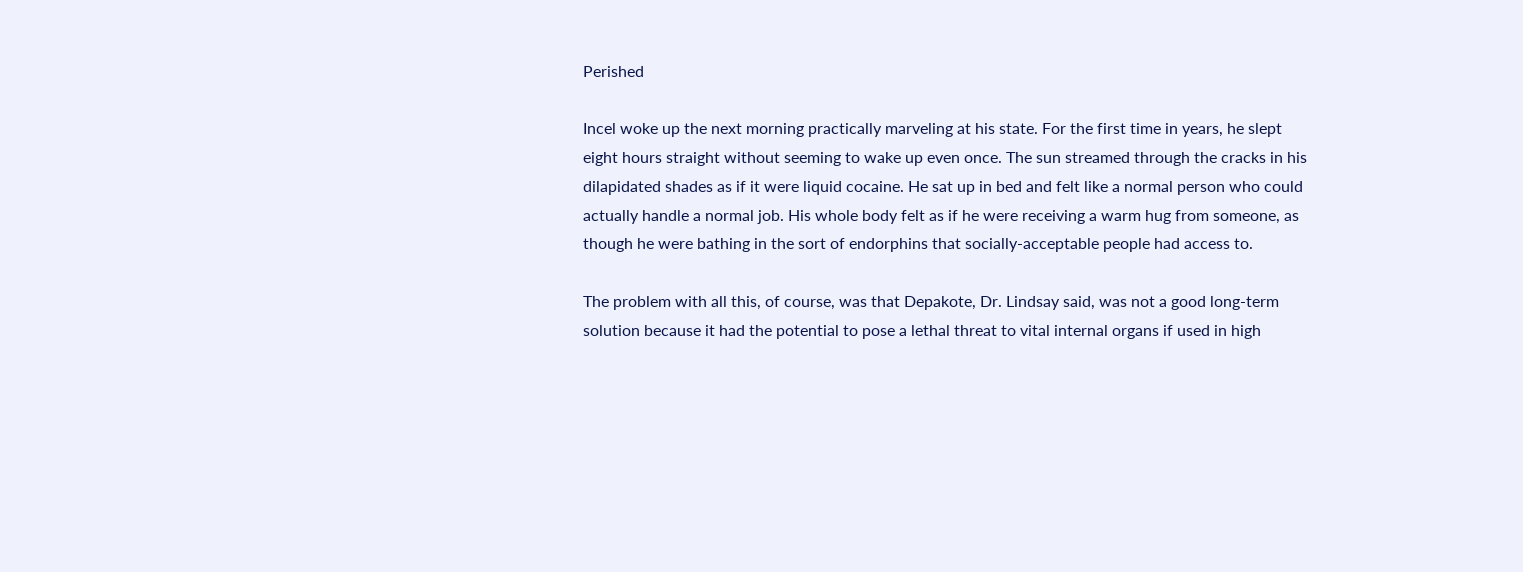Perished

Incel woke up the next morning practically marveling at his state. For the first time in years, he slept eight hours straight without seeming to wake up even once. The sun streamed through the cracks in his dilapidated shades as if it were liquid cocaine. He sat up in bed and felt like a normal person who could actually handle a normal job. His whole body felt as if he were receiving a warm hug from someone, as though he were bathing in the sort of endorphins that socially-acceptable people had access to.

The problem with all this, of course, was that Depakote, Dr. Lindsay said, was not a good long-term solution because it had the potential to pose a lethal threat to vital internal organs if used in high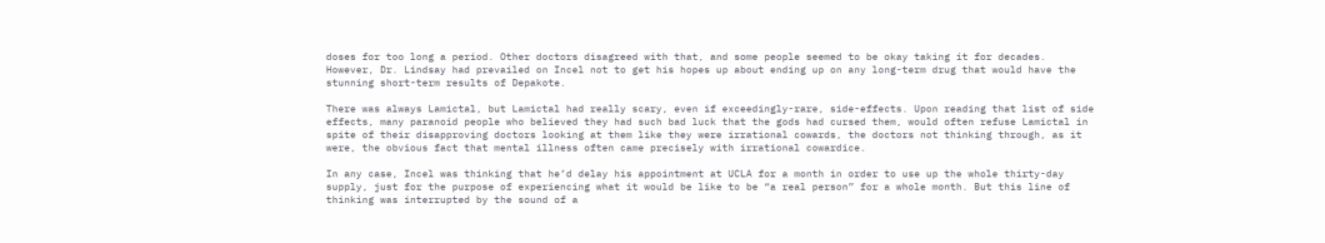doses for too long a period. Other doctors disagreed with that, and some people seemed to be okay taking it for decades. However, Dr. Lindsay had prevailed on Incel not to get his hopes up about ending up on any long-term drug that would have the stunning short-term results of Depakote.

There was always Lamictal, but Lamictal had really scary, even if exceedingly-rare, side-effects. Upon reading that list of side effects, many paranoid people who believed they had such bad luck that the gods had cursed them, would often refuse Lamictal in spite of their disapproving doctors looking at them like they were irrational cowards, the doctors not thinking through, as it were, the obvious fact that mental illness often came precisely with irrational cowardice.

In any case, Incel was thinking that he’d delay his appointment at UCLA for a month in order to use up the whole thirty-day supply, just for the purpose of experiencing what it would be like to be “a real person” for a whole month. But this line of thinking was interrupted by the sound of a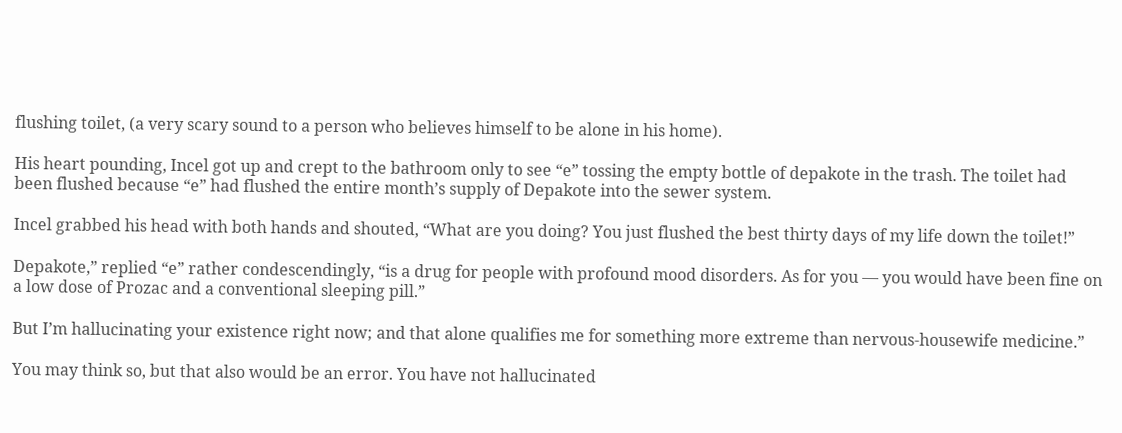flushing toilet, (a very scary sound to a person who believes himself to be alone in his home).

His heart pounding, Incel got up and crept to the bathroom only to see “e” tossing the empty bottle of depakote in the trash. The toilet had been flushed because “e” had flushed the entire month’s supply of Depakote into the sewer system.

Incel grabbed his head with both hands and shouted, “What are you doing? You just flushed the best thirty days of my life down the toilet!”

Depakote,” replied “e” rather condescendingly, “is a drug for people with profound mood disorders. As for you — you would have been fine on a low dose of Prozac and a conventional sleeping pill.”

But I’m hallucinating your existence right now; and that alone qualifies me for something more extreme than nervous-housewife medicine.”

You may think so, but that also would be an error. You have not hallucinated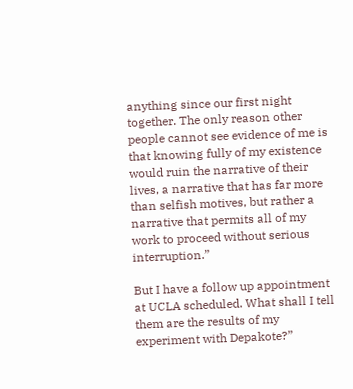anything since our first night together. The only reason other people cannot see evidence of me is that knowing fully of my existence would ruin the narrative of their lives, a narrative that has far more than selfish motives, but rather a narrative that permits all of my work to proceed without serious interruption.”

But I have a follow up appointment at UCLA scheduled. What shall I tell them are the results of my experiment with Depakote?”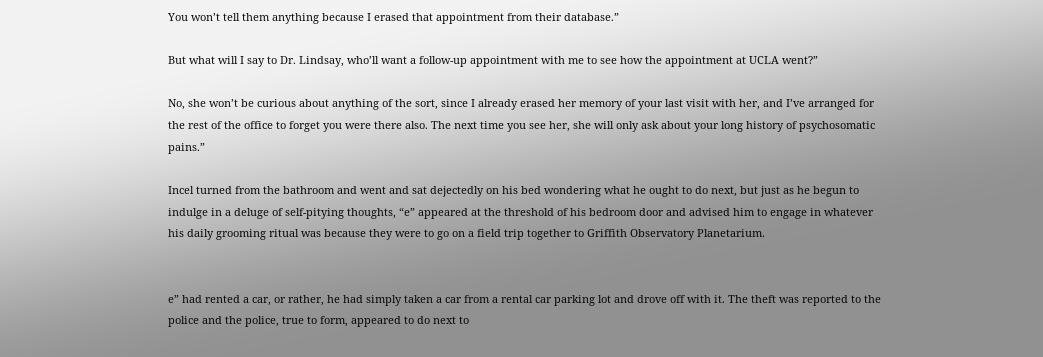You won’t tell them anything because I erased that appointment from their database.”

But what will I say to Dr. Lindsay, who’ll want a follow-up appointment with me to see how the appointment at UCLA went?”

No, she won’t be curious about anything of the sort, since I already erased her memory of your last visit with her, and I’ve arranged for the rest of the office to forget you were there also. The next time you see her, she will only ask about your long history of psychosomatic pains.”

Incel turned from the bathroom and went and sat dejectedly on his bed wondering what he ought to do next, but just as he begun to indulge in a deluge of self-pitying thoughts, “e” appeared at the threshold of his bedroom door and advised him to engage in whatever his daily grooming ritual was because they were to go on a field trip together to Griffith Observatory Planetarium.


e” had rented a car, or rather, he had simply taken a car from a rental car parking lot and drove off with it. The theft was reported to the police and the police, true to form, appeared to do next to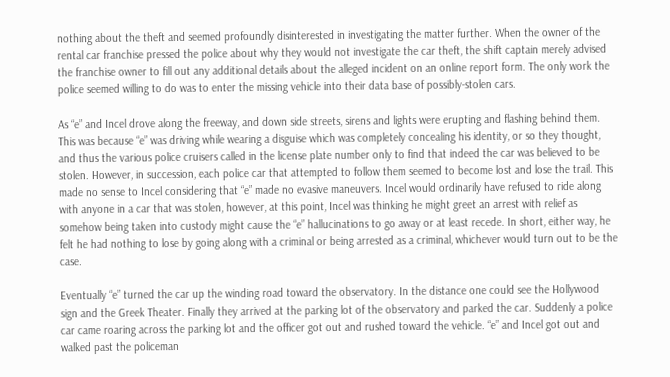nothing about the theft and seemed profoundly disinterested in investigating the matter further. When the owner of the rental car franchise pressed the police about why they would not investigate the car theft, the shift captain merely advised the franchise owner to fill out any additional details about the alleged incident on an online report form. The only work the police seemed willing to do was to enter the missing vehicle into their data base of possibly-stolen cars.

As “e” and Incel drove along the freeway, and down side streets, sirens and lights were erupting and flashing behind them. This was because “e” was driving while wearing a disguise which was completely concealing his identity, or so they thought, and thus the various police cruisers called in the license plate number only to find that indeed the car was believed to be stolen. However, in succession, each police car that attempted to follow them seemed to become lost and lose the trail. This made no sense to Incel considering that “e” made no evasive maneuvers. Incel would ordinarily have refused to ride along with anyone in a car that was stolen, however, at this point, Incel was thinking he might greet an arrest with relief as somehow being taken into custody might cause the “e” hallucinations to go away or at least recede. In short, either way, he felt he had nothing to lose by going along with a criminal or being arrested as a criminal, whichever would turn out to be the case.

Eventually “e” turned the car up the winding road toward the observatory. In the distance one could see the Hollywood sign and the Greek Theater. Finally they arrived at the parking lot of the observatory and parked the car. Suddenly a police car came roaring across the parking lot and the officer got out and rushed toward the vehicle. “e” and Incel got out and walked past the policeman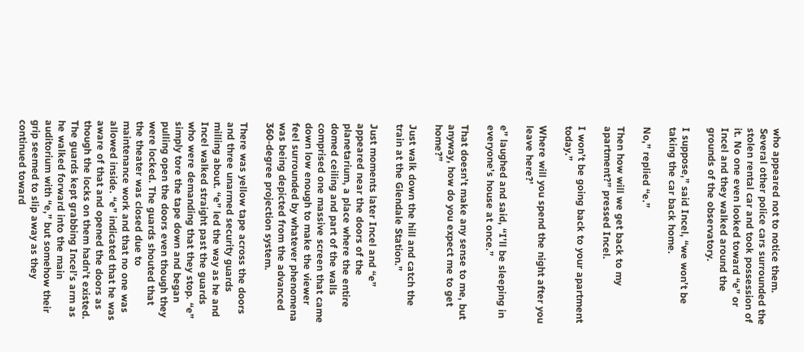who appeared not to notice them. Several other police cars surrounded the stolen rental car and took possession of it. No one even looked toward “e” or Incel and they walked around the grounds of the observatory.

I suppose,” said Incel, “we won’t be taking the car back home.

No,” replied “e.”

Then how will we get back to my apartment?” pressed Incel.

I won’t be going back to your apartment today.”

Where will you spend the night after you leave here?’

e” laughed and said, “I’ll be sleeping in everyone’s house at once.”

That doesn’t make any sense to me, but anyway, how do you expect me to get home?”

Just walk down the hill and catch the train at the Glendale Station.”

Just moments later Incel and “e” appeared near the doors of the planetarium, a place where the entire domed ceiling and part of the walls comprised one massive screen that came down low enough to make the viewer feel surrounded by whatever phenomena was being depicted from the advanced 360-degree projection system.

There was yellow tape across the doors and three unarmed security guards milling about. “e” led the way as he and Incel walked straight past the guards who were demanding that they stop. “e” simply tore the tape down and began pulling open the doors even though they were locked. The guards shouted that the theater was closed due to maintenance work and that no one was allowed inside. “e” indicated that he was aware of that and opened the doors as though the locks on them hadn’t existed. The guards kept grabbing Incel’s arm as he walked forward into the main auditorium with “e,” but somehow their grip seemed to slip away as they continued toward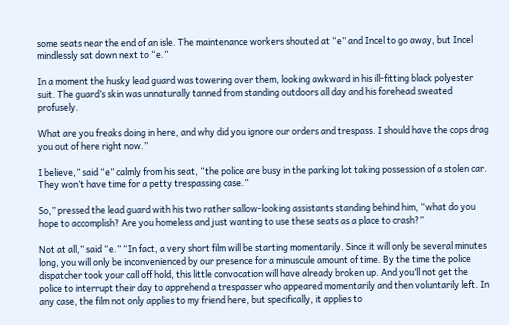some seats near the end of an isle. The maintenance workers shouted at “e” and Incel to go away, but Incel mindlessly sat down next to “e.”

In a moment the husky lead guard was towering over them, looking awkward in his ill-fitting black polyester suit. The guard’s skin was unnaturally tanned from standing outdoors all day and his forehead sweated profusely.

What are you freaks doing in here, and why did you ignore our orders and trespass. I should have the cops drag you out of here right now.”

I believe,” said “e” calmly from his seat, “the police are busy in the parking lot taking possession of a stolen car. They won’t have time for a petty trespassing case.”

So,” pressed the lead guard with his two rather sallow-looking assistants standing behind him, “what do you hope to accomplish? Are you homeless and just wanting to use these seats as a place to crash?”

Not at all,” said “e.” “In fact, a very short film will be starting momentarily. Since it will only be several minutes long, you will only be inconvenienced by our presence for a minuscule amount of time. By the time the police dispatcher took your call off hold, this little convocation will have already broken up. And you’ll not get the police to interrupt their day to apprehend a trespasser who appeared momentarily and then voluntarily left. In any case, the film not only applies to my friend here, but specifically, it applies to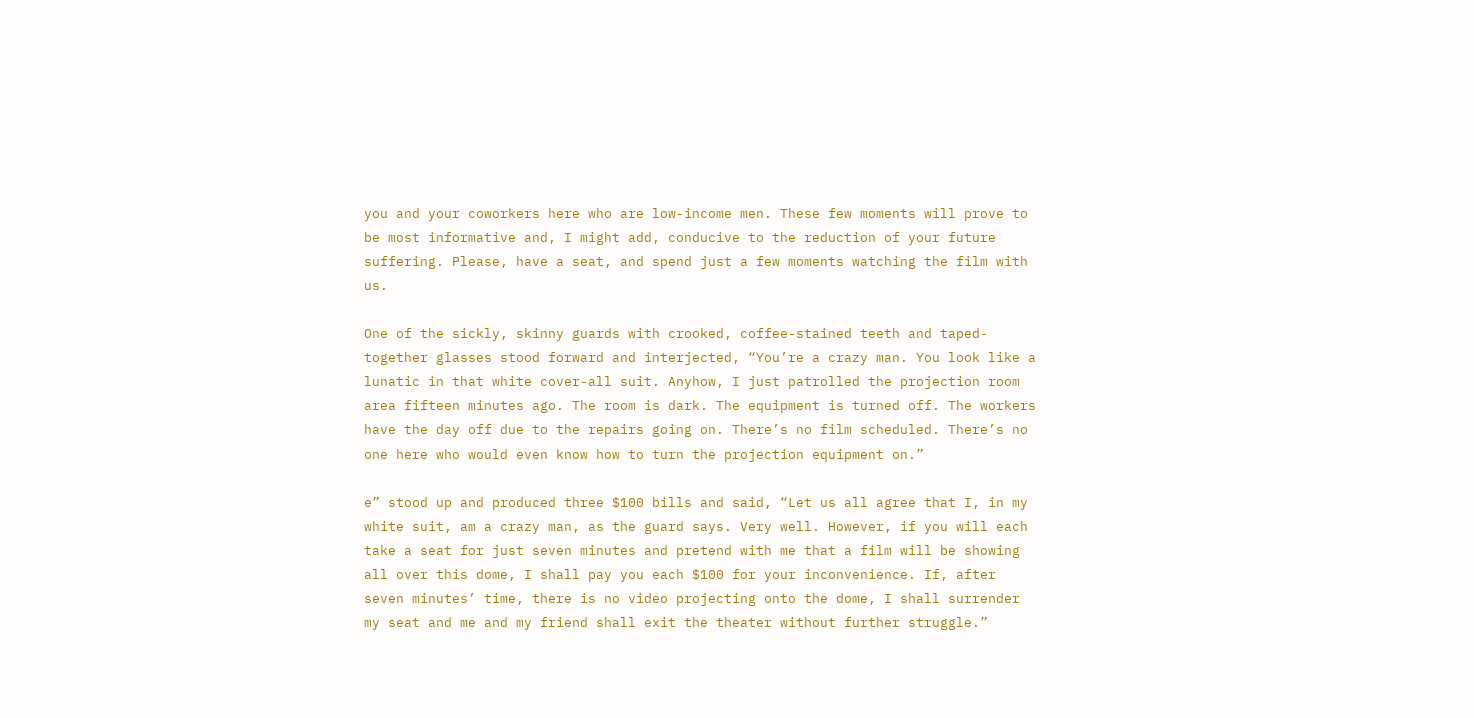you and your coworkers here who are low-income men. These few moments will prove to be most informative and, I might add, conducive to the reduction of your future suffering. Please, have a seat, and spend just a few moments watching the film with us.

One of the sickly, skinny guards with crooked, coffee-stained teeth and taped-together glasses stood forward and interjected, “You’re a crazy man. You look like a lunatic in that white cover-all suit. Anyhow, I just patrolled the projection room area fifteen minutes ago. The room is dark. The equipment is turned off. The workers have the day off due to the repairs going on. There’s no film scheduled. There’s no one here who would even know how to turn the projection equipment on.”

e” stood up and produced three $100 bills and said, “Let us all agree that I, in my white suit, am a crazy man, as the guard says. Very well. However, if you will each take a seat for just seven minutes and pretend with me that a film will be showing all over this dome, I shall pay you each $100 for your inconvenience. If, after seven minutes’ time, there is no video projecting onto the dome, I shall surrender my seat and me and my friend shall exit the theater without further struggle.”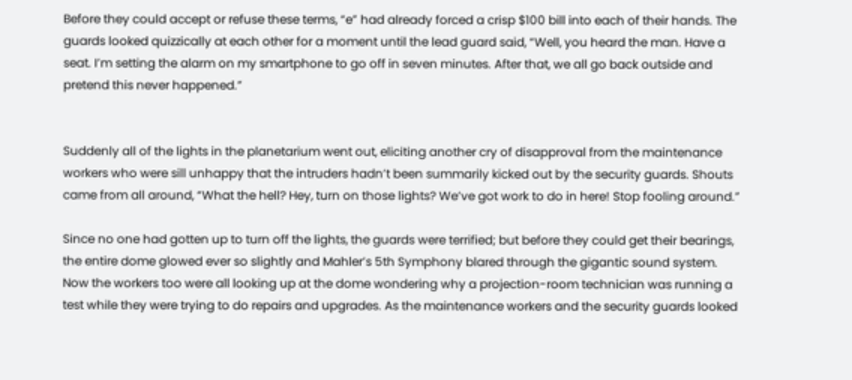Before they could accept or refuse these terms, “e” had already forced a crisp $100 bill into each of their hands. The guards looked quizzically at each other for a moment until the lead guard said, “Well, you heard the man. Have a seat. I’m setting the alarm on my smartphone to go off in seven minutes. After that, we all go back outside and pretend this never happened.”


Suddenly all of the lights in the planetarium went out, eliciting another cry of disapproval from the maintenance workers who were sill unhappy that the intruders hadn’t been summarily kicked out by the security guards. Shouts came from all around, “What the hell? Hey, turn on those lights? We’ve got work to do in here! Stop fooling around.”

Since no one had gotten up to turn off the lights, the guards were terrified; but before they could get their bearings, the entire dome glowed ever so slightly and Mahler’s 5th Symphony blared through the gigantic sound system. Now the workers too were all looking up at the dome wondering why a projection-room technician was running a test while they were trying to do repairs and upgrades. As the maintenance workers and the security guards looked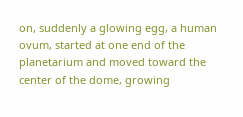on, suddenly a glowing egg, a human ovum, started at one end of the planetarium and moved toward the center of the dome, growing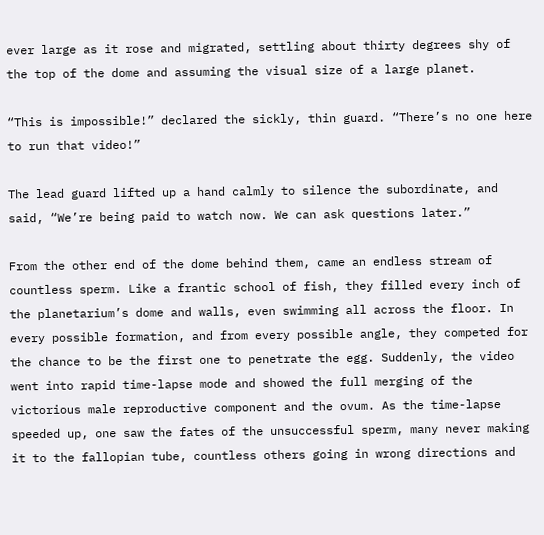ever large as it rose and migrated, settling about thirty degrees shy of the top of the dome and assuming the visual size of a large planet.

“This is impossible!” declared the sickly, thin guard. “There’s no one here to run that video!”

The lead guard lifted up a hand calmly to silence the subordinate, and said, “We’re being paid to watch now. We can ask questions later.”

From the other end of the dome behind them, came an endless stream of countless sperm. Like a frantic school of fish, they filled every inch of the planetarium’s dome and walls, even swimming all across the floor. In every possible formation, and from every possible angle, they competed for the chance to be the first one to penetrate the egg. Suddenly, the video went into rapid time-lapse mode and showed the full merging of the victorious male reproductive component and the ovum. As the time-lapse speeded up, one saw the fates of the unsuccessful sperm, many never making it to the fallopian tube, countless others going in wrong directions and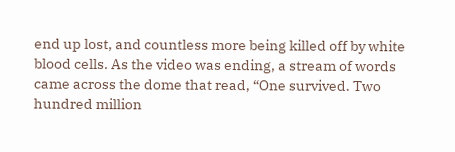end up lost, and countless more being killed off by white blood cells. As the video was ending, a stream of words came across the dome that read, “One survived. Two hundred million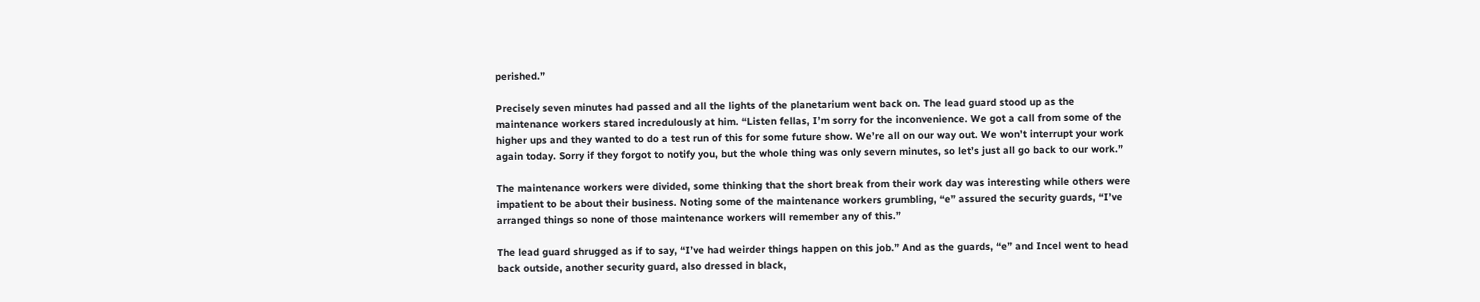perished.”

Precisely seven minutes had passed and all the lights of the planetarium went back on. The lead guard stood up as the maintenance workers stared incredulously at him. “Listen fellas, I’m sorry for the inconvenience. We got a call from some of the higher ups and they wanted to do a test run of this for some future show. We’re all on our way out. We won’t interrupt your work again today. Sorry if they forgot to notify you, but the whole thing was only severn minutes, so let’s just all go back to our work.”

The maintenance workers were divided, some thinking that the short break from their work day was interesting while others were impatient to be about their business. Noting some of the maintenance workers grumbling, “e” assured the security guards, “I’ve arranged things so none of those maintenance workers will remember any of this.”

The lead guard shrugged as if to say, “I’ve had weirder things happen on this job.” And as the guards, “e” and Incel went to head back outside, another security guard, also dressed in black,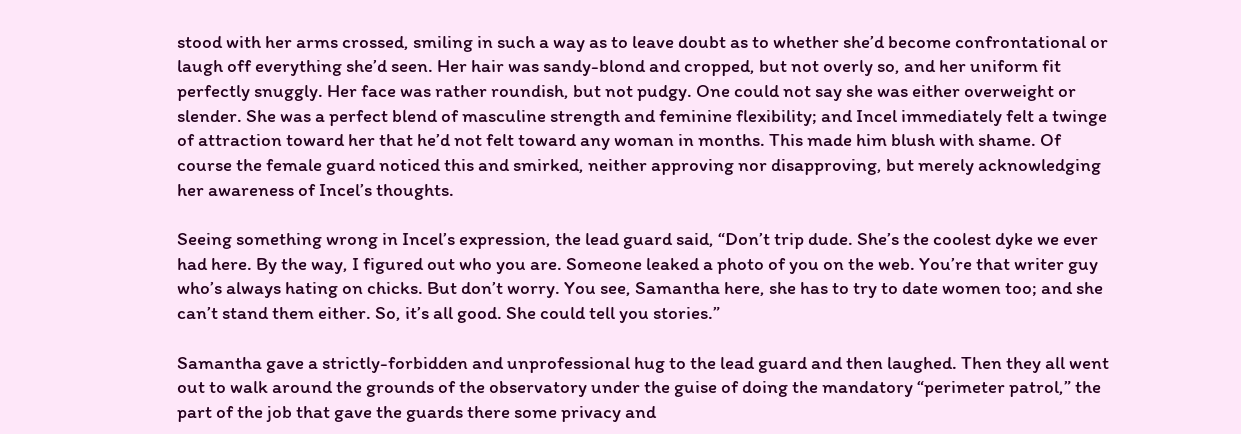stood with her arms crossed, smiling in such a way as to leave doubt as to whether she’d become confrontational or laugh off everything she’d seen. Her hair was sandy-blond and cropped, but not overly so, and her uniform fit perfectly snuggly. Her face was rather roundish, but not pudgy. One could not say she was either overweight or slender. She was a perfect blend of masculine strength and feminine flexibility; and Incel immediately felt a twinge of attraction toward her that he’d not felt toward any woman in months. This made him blush with shame. Of course the female guard noticed this and smirked, neither approving nor disapproving, but merely acknowledging her awareness of Incel’s thoughts.

Seeing something wrong in Incel’s expression, the lead guard said, “Don’t trip dude. She’s the coolest dyke we ever had here. By the way, I figured out who you are. Someone leaked a photo of you on the web. You’re that writer guy who’s always hating on chicks. But don’t worry. You see, Samantha here, she has to try to date women too; and she can’t stand them either. So, it’s all good. She could tell you stories.”

Samantha gave a strictly-forbidden and unprofessional hug to the lead guard and then laughed. Then they all went out to walk around the grounds of the observatory under the guise of doing the mandatory “perimeter patrol,” the part of the job that gave the guards there some privacy and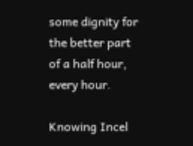some dignity for the better part of a half hour, every hour.

Knowing Incel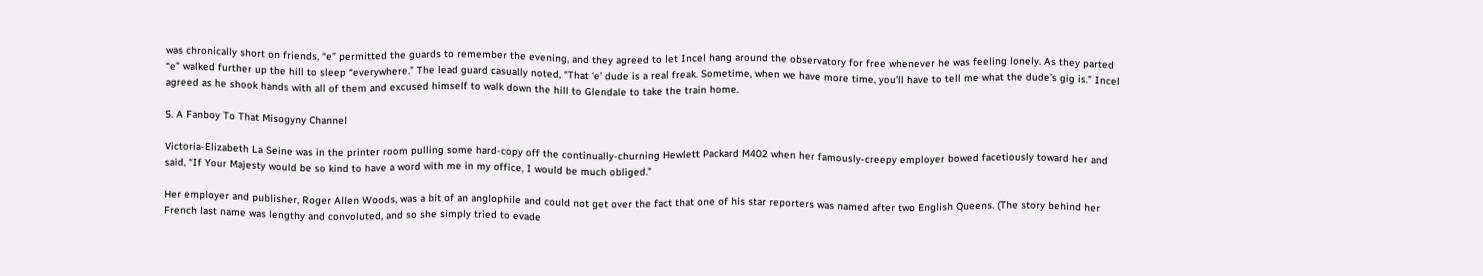was chronically short on friends, “e” permitted the guards to remember the evening, and they agreed to let Incel hang around the observatory for free whenever he was feeling lonely. As they parted “e” walked further up the hill to sleep “everywhere.” The lead guard casually noted, “That ‘e’ dude is a real freak. Sometime, when we have more time, you’ll have to tell me what the dude’s gig is.” Incel agreed as he shook hands with all of them and excused himself to walk down the hill to Glendale to take the train home.

5. A Fanboy To That Misogyny Channel

Victoria-Elizabeth La Seine was in the printer room pulling some hard-copy off the continually-churning Hewlett Packard M402 when her famously-creepy employer bowed facetiously toward her and said, “If Your Majesty would be so kind to have a word with me in my office, I would be much obliged.”

Her employer and publisher, Roger Allen Woods, was a bit of an anglophile and could not get over the fact that one of his star reporters was named after two English Queens. (The story behind her French last name was lengthy and convoluted, and so she simply tried to evade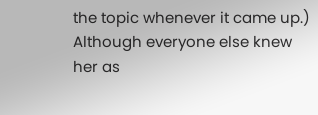the topic whenever it came up.) Although everyone else knew her as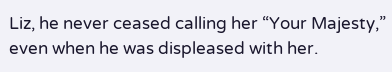Liz, he never ceased calling her “Your Majesty,” even when he was displeased with her.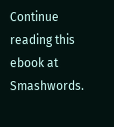Continue reading this ebook at Smashwords.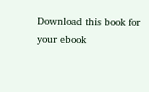Download this book for your ebook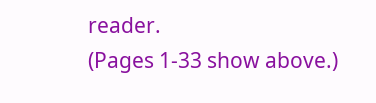reader.
(Pages 1-33 show above.)